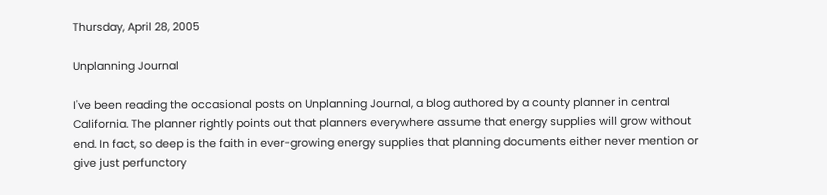Thursday, April 28, 2005

Unplanning Journal

I've been reading the occasional posts on Unplanning Journal, a blog authored by a county planner in central California. The planner rightly points out that planners everywhere assume that energy supplies will grow without end. In fact, so deep is the faith in ever-growing energy supplies that planning documents either never mention or give just perfunctory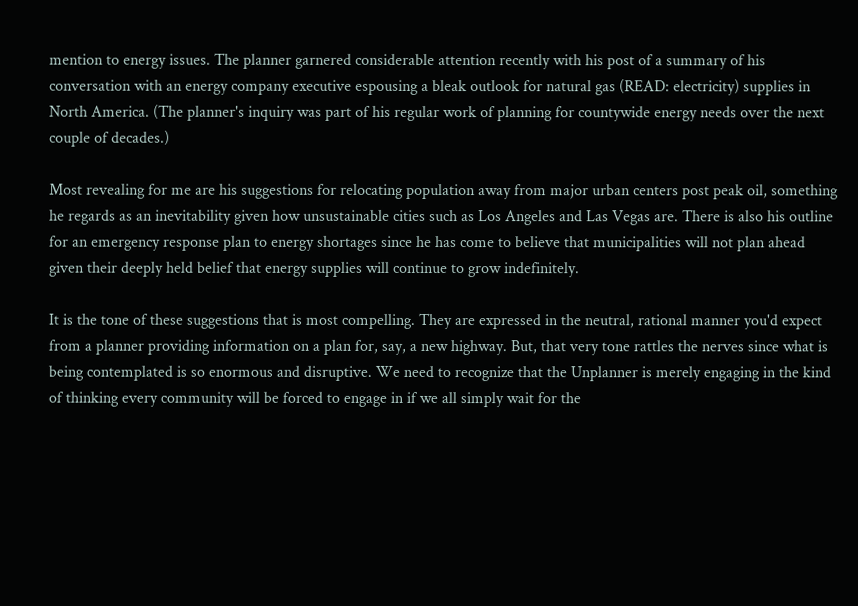mention to energy issues. The planner garnered considerable attention recently with his post of a summary of his conversation with an energy company executive espousing a bleak outlook for natural gas (READ: electricity) supplies in North America. (The planner's inquiry was part of his regular work of planning for countywide energy needs over the next couple of decades.)

Most revealing for me are his suggestions for relocating population away from major urban centers post peak oil, something he regards as an inevitability given how unsustainable cities such as Los Angeles and Las Vegas are. There is also his outline for an emergency response plan to energy shortages since he has come to believe that municipalities will not plan ahead given their deeply held belief that energy supplies will continue to grow indefinitely.

It is the tone of these suggestions that is most compelling. They are expressed in the neutral, rational manner you'd expect from a planner providing information on a plan for, say, a new highway. But, that very tone rattles the nerves since what is being contemplated is so enormous and disruptive. We need to recognize that the Unplanner is merely engaging in the kind of thinking every community will be forced to engage in if we all simply wait for the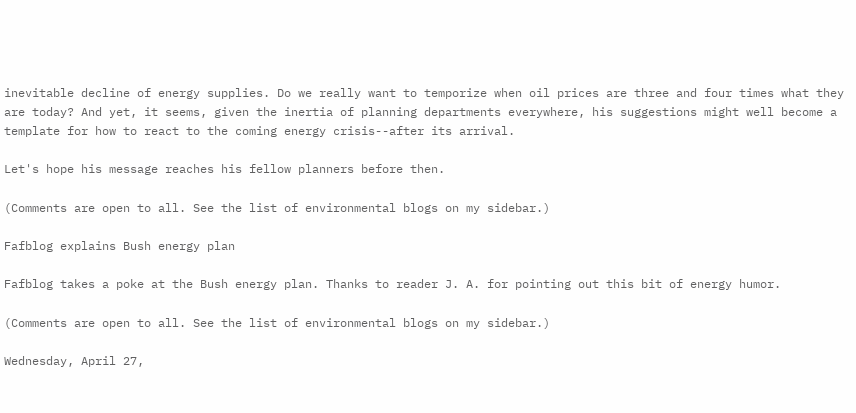inevitable decline of energy supplies. Do we really want to temporize when oil prices are three and four times what they are today? And yet, it seems, given the inertia of planning departments everywhere, his suggestions might well become a template for how to react to the coming energy crisis--after its arrival.

Let's hope his message reaches his fellow planners before then.

(Comments are open to all. See the list of environmental blogs on my sidebar.)

Fafblog explains Bush energy plan

Fafblog takes a poke at the Bush energy plan. Thanks to reader J. A. for pointing out this bit of energy humor.

(Comments are open to all. See the list of environmental blogs on my sidebar.)

Wednesday, April 27,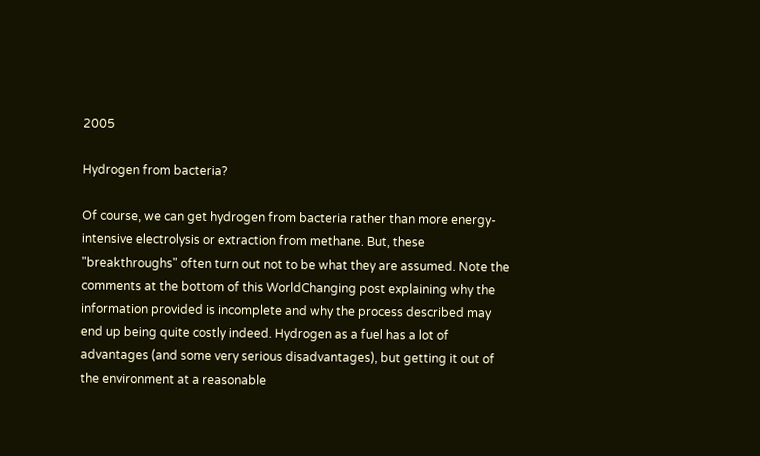2005

Hydrogen from bacteria?

Of course, we can get hydrogen from bacteria rather than more energy-intensive electrolysis or extraction from methane. But, these "breakthroughs" often turn out not to be what they are assumed. Note the comments at the bottom of this WorldChanging post explaining why the information provided is incomplete and why the process described may end up being quite costly indeed. Hydrogen as a fuel has a lot of advantages (and some very serious disadvantages), but getting it out of the environment at a reasonable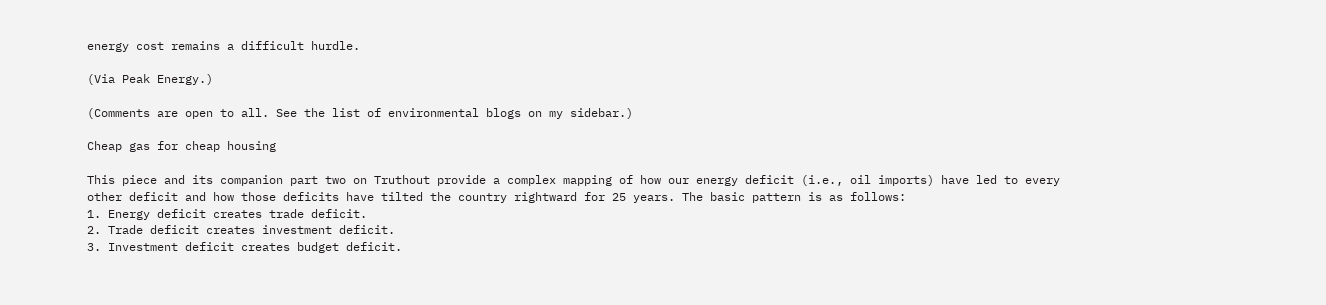energy cost remains a difficult hurdle.

(Via Peak Energy.)

(Comments are open to all. See the list of environmental blogs on my sidebar.)

Cheap gas for cheap housing

This piece and its companion part two on Truthout provide a complex mapping of how our energy deficit (i.e., oil imports) have led to every other deficit and how those deficits have tilted the country rightward for 25 years. The basic pattern is as follows:
1. Energy deficit creates trade deficit.
2. Trade deficit creates investment deficit.
3. Investment deficit creates budget deficit.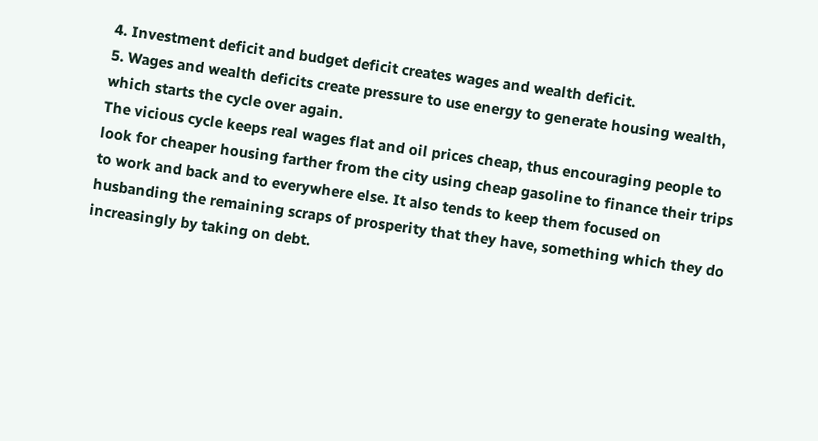4. Investment deficit and budget deficit creates wages and wealth deficit.
5. Wages and wealth deficits create pressure to use energy to generate housing wealth, which starts the cycle over again.
The vicious cycle keeps real wages flat and oil prices cheap, thus encouraging people to look for cheaper housing farther from the city using cheap gasoline to finance their trips to work and back and to everywhere else. It also tends to keep them focused on husbanding the remaining scraps of prosperity that they have, something which they do increasingly by taking on debt.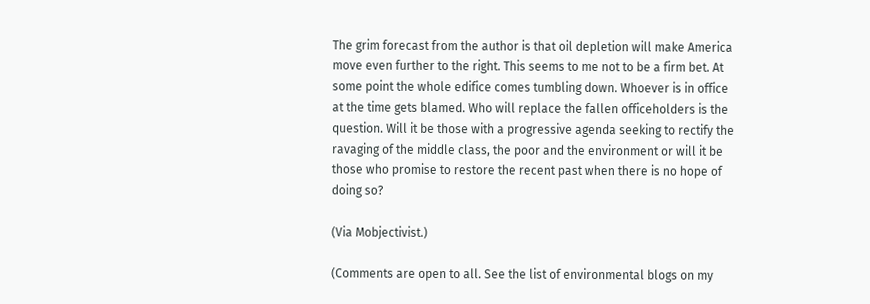The grim forecast from the author is that oil depletion will make America move even further to the right. This seems to me not to be a firm bet. At some point the whole edifice comes tumbling down. Whoever is in office at the time gets blamed. Who will replace the fallen officeholders is the question. Will it be those with a progressive agenda seeking to rectify the ravaging of the middle class, the poor and the environment or will it be those who promise to restore the recent past when there is no hope of doing so?

(Via Mobjectivist.)

(Comments are open to all. See the list of environmental blogs on my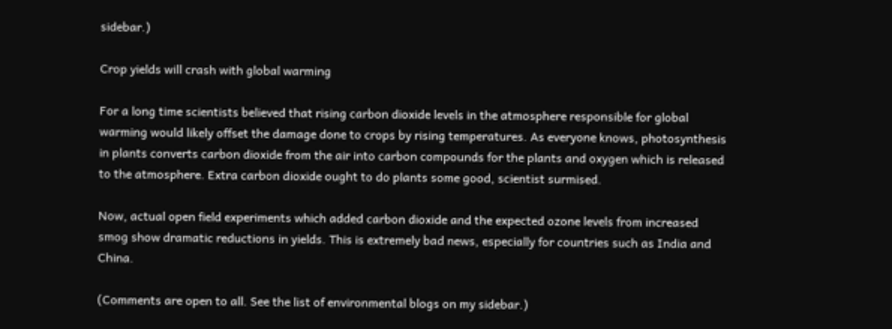sidebar.)

Crop yields will crash with global warming

For a long time scientists believed that rising carbon dioxide levels in the atmosphere responsible for global warming would likely offset the damage done to crops by rising temperatures. As everyone knows, photosynthesis in plants converts carbon dioxide from the air into carbon compounds for the plants and oxygen which is released to the atmosphere. Extra carbon dioxide ought to do plants some good, scientist surmised.

Now, actual open field experiments which added carbon dioxide and the expected ozone levels from increased smog show dramatic reductions in yields. This is extremely bad news, especially for countries such as India and China.

(Comments are open to all. See the list of environmental blogs on my sidebar.)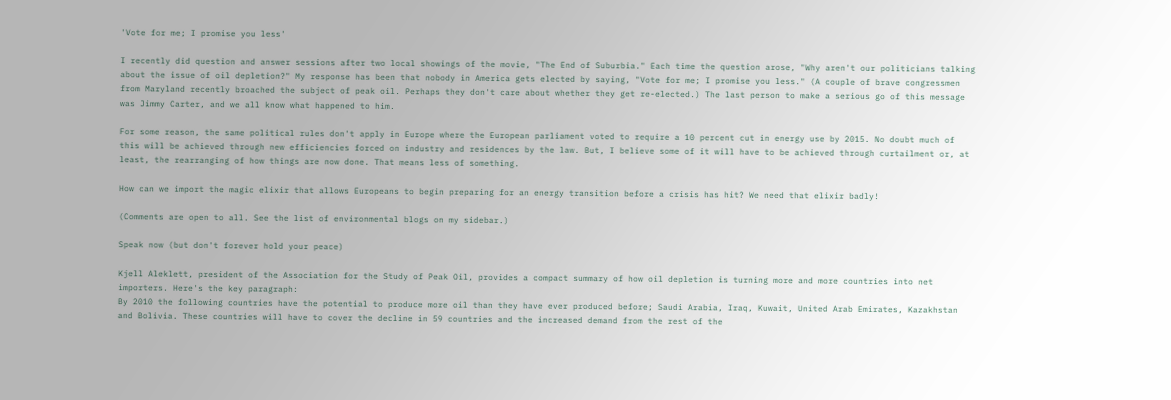'Vote for me; I promise you less'

I recently did question and answer sessions after two local showings of the movie, "The End of Suburbia." Each time the question arose, "Why aren't our politicians talking about the issue of oil depletion?" My response has been that nobody in America gets elected by saying, "Vote for me; I promise you less." (A couple of brave congressmen from Maryland recently broached the subject of peak oil. Perhaps they don't care about whether they get re-elected.) The last person to make a serious go of this message was Jimmy Carter, and we all know what happened to him.

For some reason, the same political rules don't apply in Europe where the European parliament voted to require a 10 percent cut in energy use by 2015. No doubt much of this will be achieved through new efficiencies forced on industry and residences by the law. But, I believe some of it will have to be achieved through curtailment or, at least, the rearranging of how things are now done. That means less of something.

How can we import the magic elixir that allows Europeans to begin preparing for an energy transition before a crisis has hit? We need that elixir badly!

(Comments are open to all. See the list of environmental blogs on my sidebar.)

Speak now (but don't forever hold your peace)

Kjell Aleklett, president of the Association for the Study of Peak Oil, provides a compact summary of how oil depletion is turning more and more countries into net importers. Here's the key paragraph:
By 2010 the following countries have the potential to produce more oil than they have ever produced before; Saudi Arabia, Iraq, Kuwait, United Arab Emirates, Kazakhstan and Bolivia. These countries will have to cover the decline in 59 countries and the increased demand from the rest of the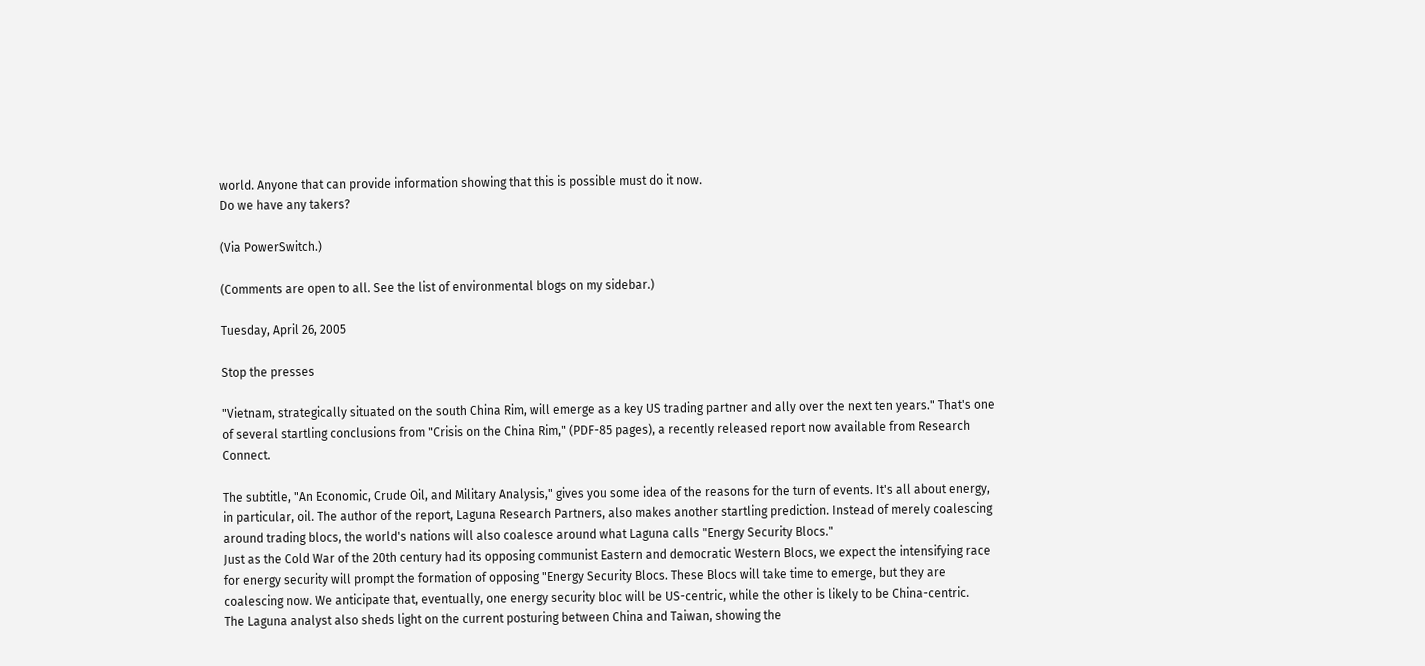world. Anyone that can provide information showing that this is possible must do it now.
Do we have any takers?

(Via PowerSwitch.)

(Comments are open to all. See the list of environmental blogs on my sidebar.)

Tuesday, April 26, 2005

Stop the presses

"Vietnam, strategically situated on the south China Rim, will emerge as a key US trading partner and ally over the next ten years." That's one of several startling conclusions from "Crisis on the China Rim," (PDF-85 pages), a recently released report now available from Research Connect.

The subtitle, "An Economic, Crude Oil, and Military Analysis," gives you some idea of the reasons for the turn of events. It's all about energy, in particular, oil. The author of the report, Laguna Research Partners, also makes another startling prediction. Instead of merely coalescing around trading blocs, the world's nations will also coalesce around what Laguna calls "Energy Security Blocs."
Just as the Cold War of the 20th century had its opposing communist Eastern and democratic Western Blocs, we expect the intensifying race for energy security will prompt the formation of opposing "Energy Security Blocs. These Blocs will take time to emerge, but they are coalescing now. We anticipate that, eventually, one energy security bloc will be US-centric, while the other is likely to be China-centric.
The Laguna analyst also sheds light on the current posturing between China and Taiwan, showing the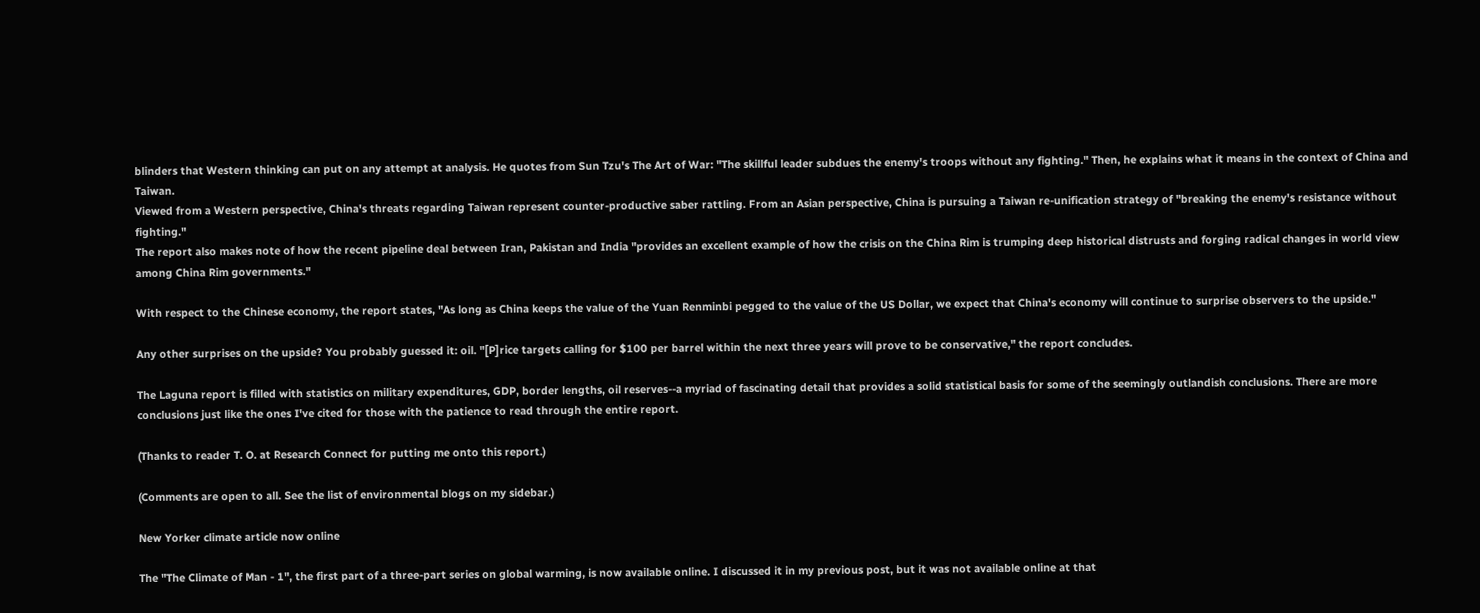blinders that Western thinking can put on any attempt at analysis. He quotes from Sun Tzu's The Art of War: "The skillful leader subdues the enemy's troops without any fighting." Then, he explains what it means in the context of China and Taiwan.
Viewed from a Western perspective, China's threats regarding Taiwan represent counter-productive saber rattling. From an Asian perspective, China is pursuing a Taiwan re-unification strategy of "breaking the enemy's resistance without fighting."
The report also makes note of how the recent pipeline deal between Iran, Pakistan and India "provides an excellent example of how the crisis on the China Rim is trumping deep historical distrusts and forging radical changes in world view among China Rim governments."

With respect to the Chinese economy, the report states, "As long as China keeps the value of the Yuan Renminbi pegged to the value of the US Dollar, we expect that China's economy will continue to surprise observers to the upside."

Any other surprises on the upside? You probably guessed it: oil. "[P]rice targets calling for $100 per barrel within the next three years will prove to be conservative," the report concludes.

The Laguna report is filled with statistics on military expenditures, GDP, border lengths, oil reserves--a myriad of fascinating detail that provides a solid statistical basis for some of the seemingly outlandish conclusions. There are more conclusions just like the ones I've cited for those with the patience to read through the entire report.

(Thanks to reader T. O. at Research Connect for putting me onto this report.)

(Comments are open to all. See the list of environmental blogs on my sidebar.)

New Yorker climate article now online

The "The Climate of Man - 1", the first part of a three-part series on global warming, is now available online. I discussed it in my previous post, but it was not available online at that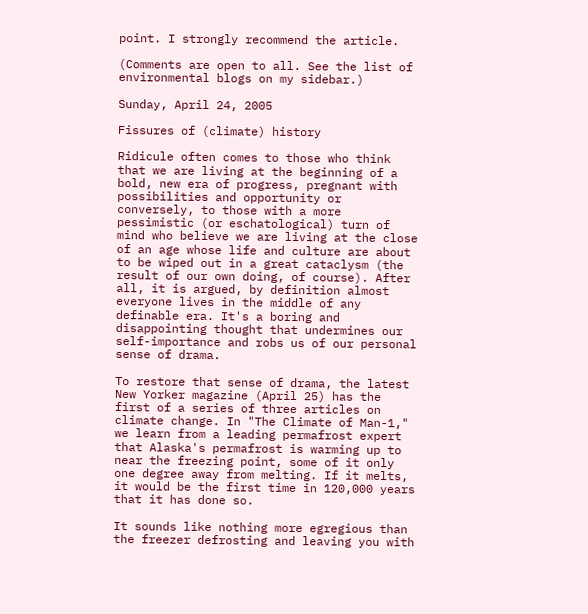point. I strongly recommend the article.

(Comments are open to all. See the list of environmental blogs on my sidebar.)

Sunday, April 24, 2005

Fissures of (climate) history

Ridicule often comes to those who think that we are living at the beginning of a bold, new era of progress, pregnant with possibilities and opportunity or conversely, to those with a more pessimistic (or eschatological) turn of mind who believe we are living at the close of an age whose life and culture are about to be wiped out in a great cataclysm (the result of our own doing, of course). After all, it is argued, by definition almost everyone lives in the middle of any definable era. It's a boring and disappointing thought that undermines our self-importance and robs us of our personal sense of drama.

To restore that sense of drama, the latest New Yorker magazine (April 25) has the first of a series of three articles on climate change. In "The Climate of Man-1," we learn from a leading permafrost expert that Alaska's permafrost is warming up to near the freezing point, some of it only one degree away from melting. If it melts, it would be the first time in 120,000 years that it has done so.

It sounds like nothing more egregious than the freezer defrosting and leaving you with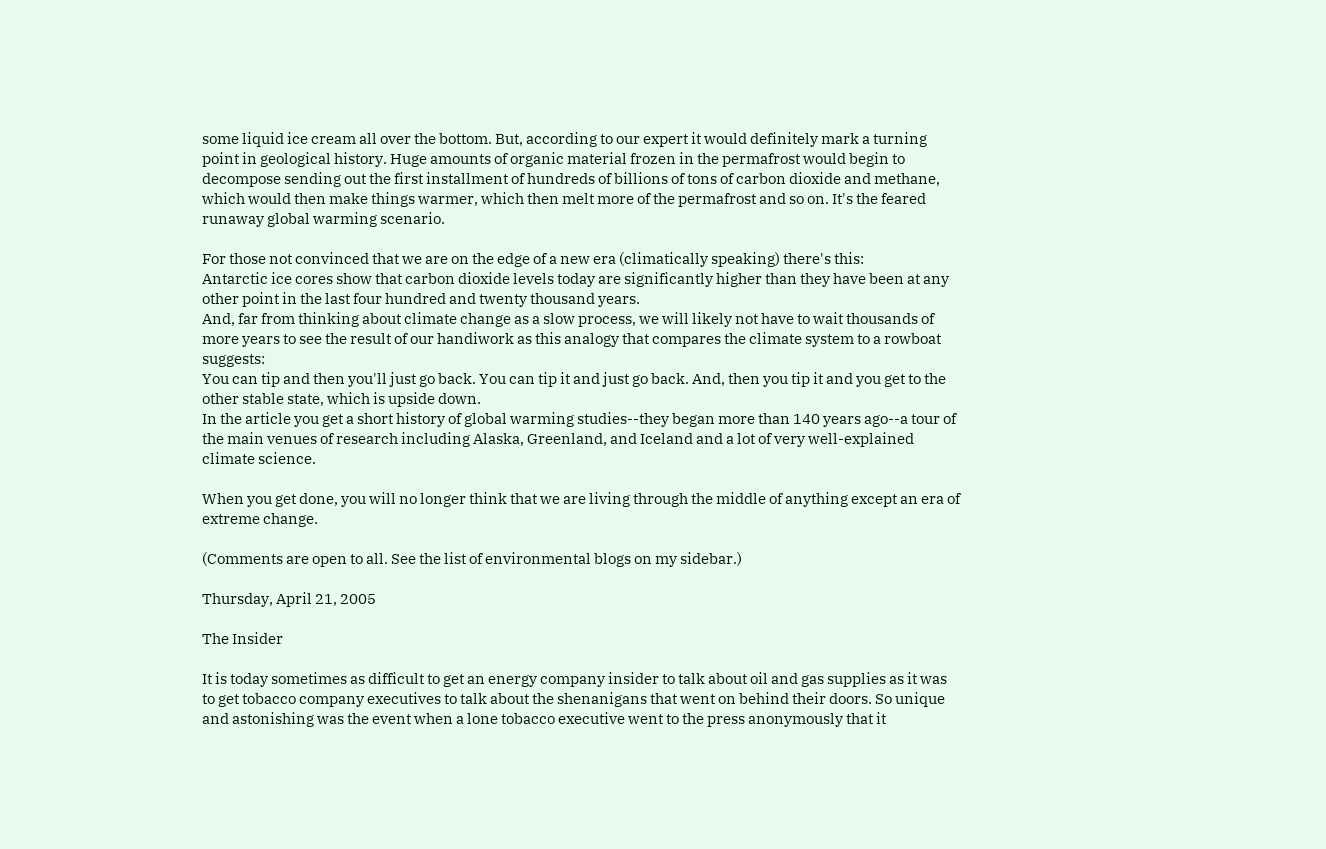some liquid ice cream all over the bottom. But, according to our expert it would definitely mark a turning point in geological history. Huge amounts of organic material frozen in the permafrost would begin to decompose sending out the first installment of hundreds of billions of tons of carbon dioxide and methane, which would then make things warmer, which then melt more of the permafrost and so on. It's the feared runaway global warming scenario.

For those not convinced that we are on the edge of a new era (climatically speaking) there's this:
Antarctic ice cores show that carbon dioxide levels today are significantly higher than they have been at any other point in the last four hundred and twenty thousand years.
And, far from thinking about climate change as a slow process, we will likely not have to wait thousands of more years to see the result of our handiwork as this analogy that compares the climate system to a rowboat suggests:
You can tip and then you'll just go back. You can tip it and just go back. And, then you tip it and you get to the other stable state, which is upside down.
In the article you get a short history of global warming studies--they began more than 140 years ago--a tour of the main venues of research including Alaska, Greenland, and Iceland and a lot of very well-explained climate science.

When you get done, you will no longer think that we are living through the middle of anything except an era of extreme change.

(Comments are open to all. See the list of environmental blogs on my sidebar.)

Thursday, April 21, 2005

The Insider

It is today sometimes as difficult to get an energy company insider to talk about oil and gas supplies as it was to get tobacco company executives to talk about the shenanigans that went on behind their doors. So unique and astonishing was the event when a lone tobacco executive went to the press anonymously that it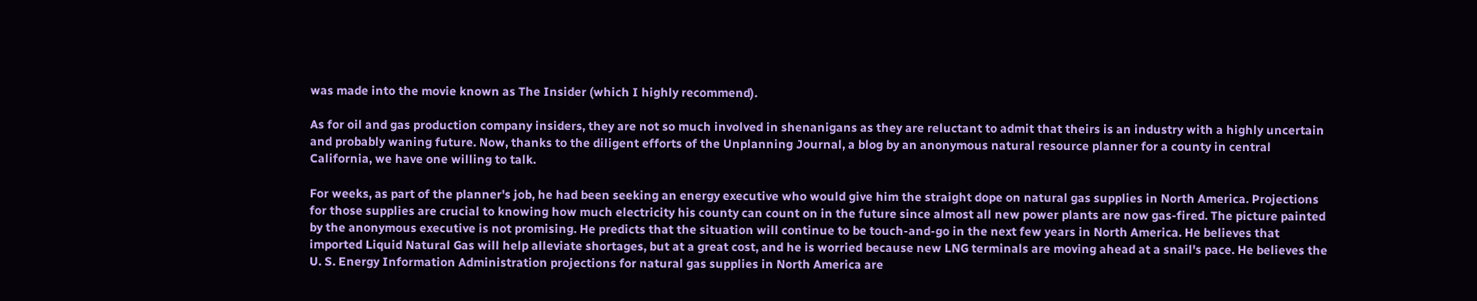was made into the movie known as The Insider (which I highly recommend).

As for oil and gas production company insiders, they are not so much involved in shenanigans as they are reluctant to admit that theirs is an industry with a highly uncertain and probably waning future. Now, thanks to the diligent efforts of the Unplanning Journal, a blog by an anonymous natural resource planner for a county in central California, we have one willing to talk.

For weeks, as part of the planner's job, he had been seeking an energy executive who would give him the straight dope on natural gas supplies in North America. Projections for those supplies are crucial to knowing how much electricity his county can count on in the future since almost all new power plants are now gas-fired. The picture painted by the anonymous executive is not promising. He predicts that the situation will continue to be touch-and-go in the next few years in North America. He believes that imported Liquid Natural Gas will help alleviate shortages, but at a great cost, and he is worried because new LNG terminals are moving ahead at a snail's pace. He believes the U. S. Energy Information Administration projections for natural gas supplies in North America are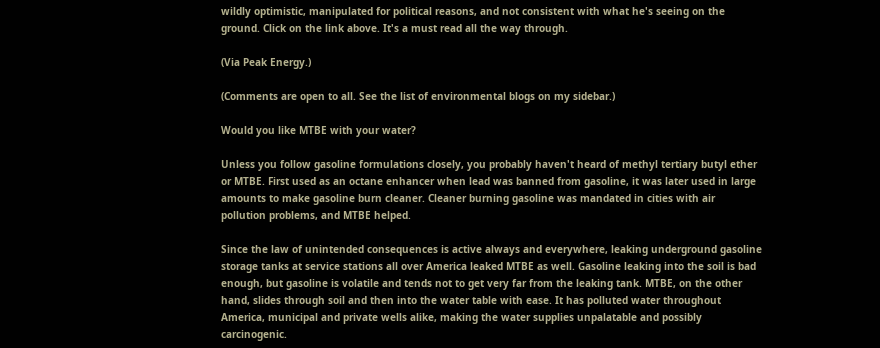wildly optimistic, manipulated for political reasons, and not consistent with what he's seeing on the ground. Click on the link above. It's a must read all the way through.

(Via Peak Energy.)

(Comments are open to all. See the list of environmental blogs on my sidebar.)

Would you like MTBE with your water?

Unless you follow gasoline formulations closely, you probably haven't heard of methyl tertiary butyl ether or MTBE. First used as an octane enhancer when lead was banned from gasoline, it was later used in large amounts to make gasoline burn cleaner. Cleaner burning gasoline was mandated in cities with air pollution problems, and MTBE helped.

Since the law of unintended consequences is active always and everywhere, leaking underground gasoline storage tanks at service stations all over America leaked MTBE as well. Gasoline leaking into the soil is bad enough, but gasoline is volatile and tends not to get very far from the leaking tank. MTBE, on the other hand, slides through soil and then into the water table with ease. It has polluted water throughout America, municipal and private wells alike, making the water supplies unpalatable and possibly carcinogenic.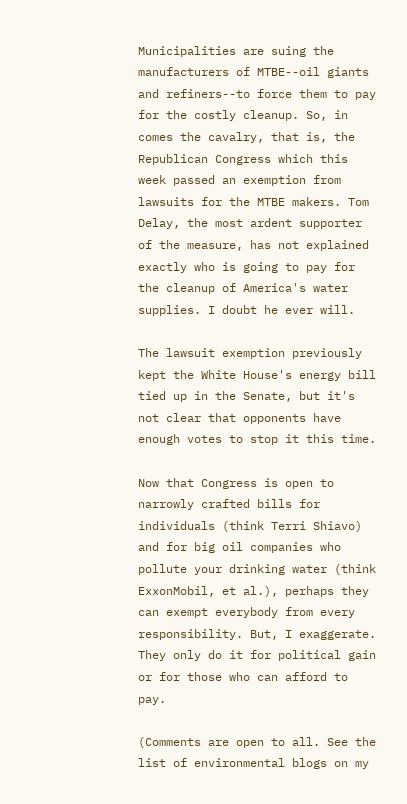Municipalities are suing the manufacturers of MTBE--oil giants and refiners--to force them to pay for the costly cleanup. So, in comes the cavalry, that is, the Republican Congress which this week passed an exemption from lawsuits for the MTBE makers. Tom Delay, the most ardent supporter of the measure, has not explained exactly who is going to pay for the cleanup of America's water supplies. I doubt he ever will.

The lawsuit exemption previously kept the White House's energy bill tied up in the Senate, but it's not clear that opponents have enough votes to stop it this time.

Now that Congress is open to narrowly crafted bills for individuals (think Terri Shiavo) and for big oil companies who pollute your drinking water (think ExxonMobil, et al.), perhaps they can exempt everybody from every responsibility. But, I exaggerate. They only do it for political gain or for those who can afford to pay.

(Comments are open to all. See the list of environmental blogs on my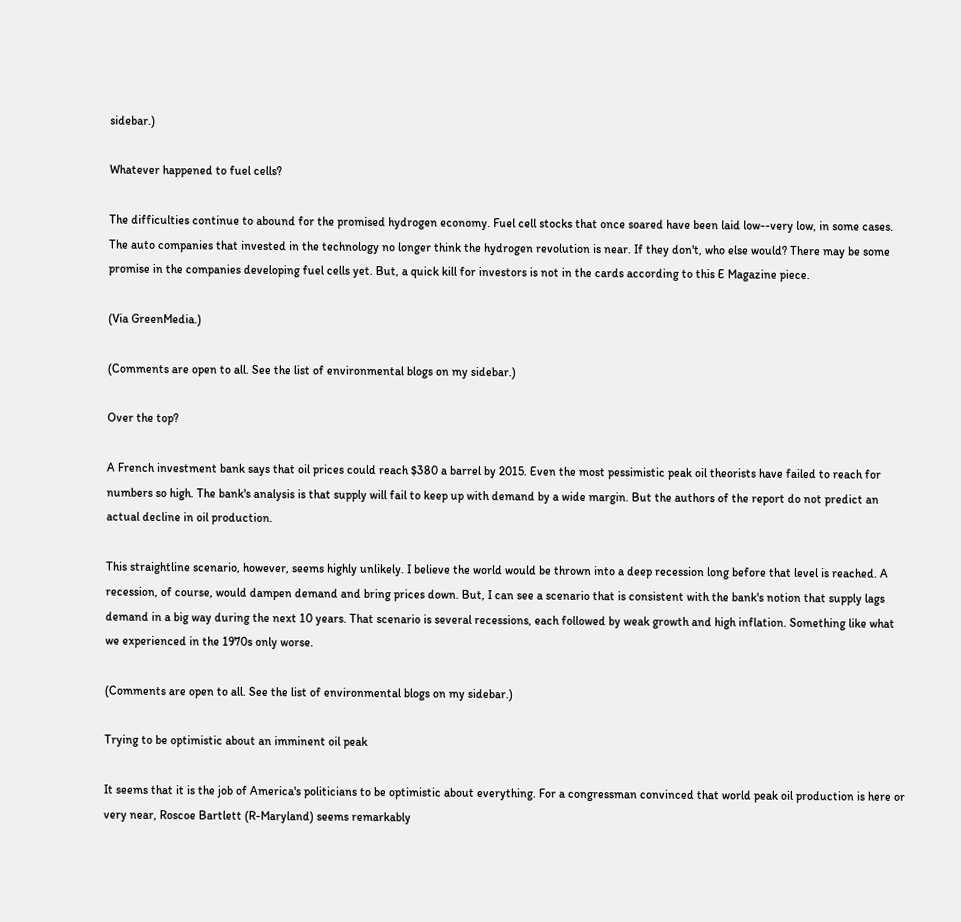sidebar.)

Whatever happened to fuel cells?

The difficulties continue to abound for the promised hydrogen economy. Fuel cell stocks that once soared have been laid low--very low, in some cases. The auto companies that invested in the technology no longer think the hydrogen revolution is near. If they don't, who else would? There may be some promise in the companies developing fuel cells yet. But, a quick kill for investors is not in the cards according to this E Magazine piece.

(Via GreenMedia.)

(Comments are open to all. See the list of environmental blogs on my sidebar.)

Over the top?

A French investment bank says that oil prices could reach $380 a barrel by 2015. Even the most pessimistic peak oil theorists have failed to reach for numbers so high. The bank's analysis is that supply will fail to keep up with demand by a wide margin. But the authors of the report do not predict an actual decline in oil production.

This straightline scenario, however, seems highly unlikely. I believe the world would be thrown into a deep recession long before that level is reached. A recession, of course, would dampen demand and bring prices down. But, I can see a scenario that is consistent with the bank's notion that supply lags demand in a big way during the next 10 years. That scenario is several recessions, each followed by weak growth and high inflation. Something like what we experienced in the 1970s only worse.

(Comments are open to all. See the list of environmental blogs on my sidebar.)

Trying to be optimistic about an imminent oil peak

It seems that it is the job of America's politicians to be optimistic about everything. For a congressman convinced that world peak oil production is here or very near, Roscoe Bartlett (R-Maryland) seems remarkably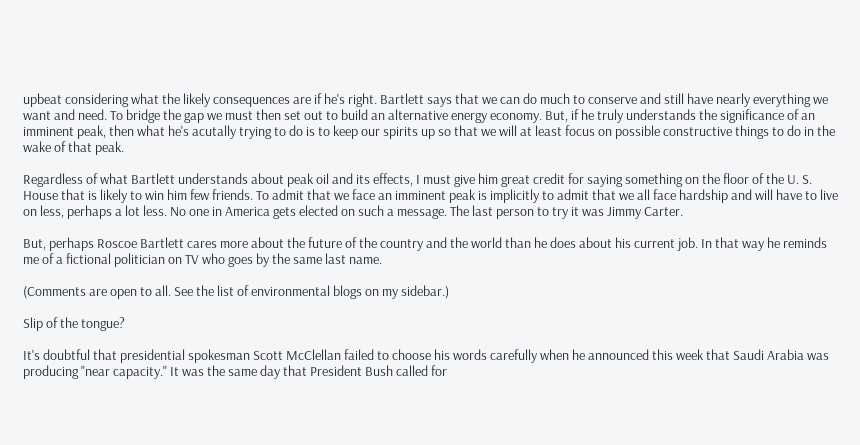upbeat considering what the likely consequences are if he's right. Bartlett says that we can do much to conserve and still have nearly everything we want and need. To bridge the gap we must then set out to build an alternative energy economy. But, if he truly understands the significance of an imminent peak, then what he's acutally trying to do is to keep our spirits up so that we will at least focus on possible constructive things to do in the wake of that peak.

Regardless of what Bartlett understands about peak oil and its effects, I must give him great credit for saying something on the floor of the U. S. House that is likely to win him few friends. To admit that we face an imminent peak is implicitly to admit that we all face hardship and will have to live on less, perhaps a lot less. No one in America gets elected on such a message. The last person to try it was Jimmy Carter.

But, perhaps Roscoe Bartlett cares more about the future of the country and the world than he does about his current job. In that way he reminds me of a fictional politician on TV who goes by the same last name.

(Comments are open to all. See the list of environmental blogs on my sidebar.)

Slip of the tongue?

It's doubtful that presidential spokesman Scott McClellan failed to choose his words carefully when he announced this week that Saudi Arabia was producing "near capacity." It was the same day that President Bush called for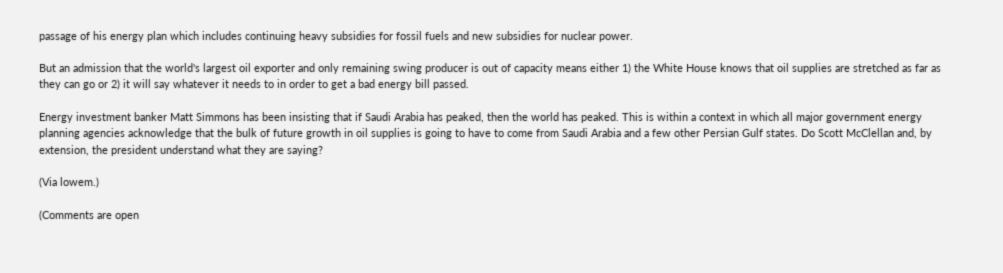passage of his energy plan which includes continuing heavy subsidies for fossil fuels and new subsidies for nuclear power.

But an admission that the world's largest oil exporter and only remaining swing producer is out of capacity means either 1) the White House knows that oil supplies are stretched as far as they can go or 2) it will say whatever it needs to in order to get a bad energy bill passed.

Energy investment banker Matt Simmons has been insisting that if Saudi Arabia has peaked, then the world has peaked. This is within a context in which all major government energy planning agencies acknowledge that the bulk of future growth in oil supplies is going to have to come from Saudi Arabia and a few other Persian Gulf states. Do Scott McClellan and, by extension, the president understand what they are saying?

(Via lowem.)

(Comments are open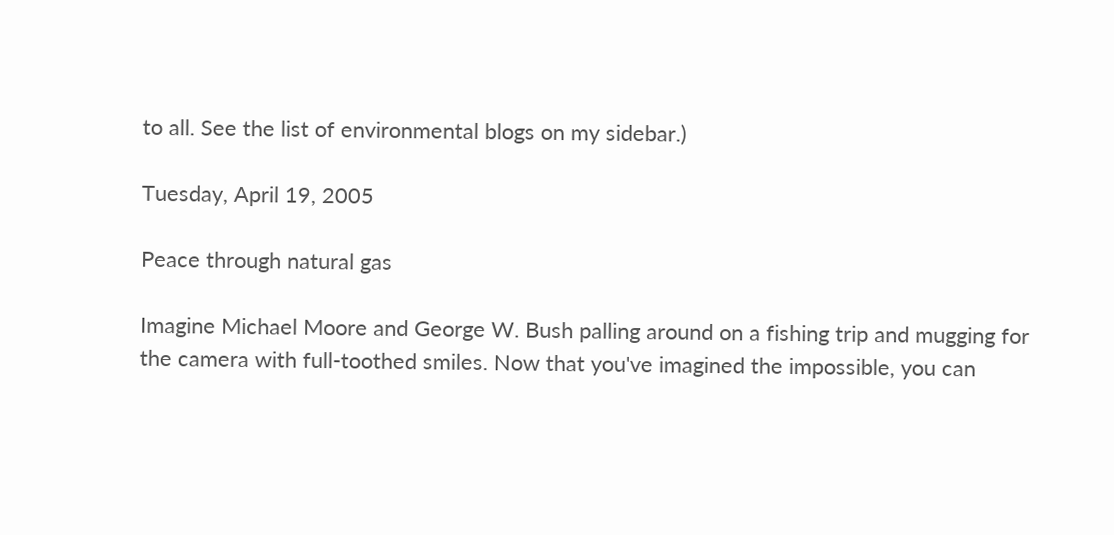to all. See the list of environmental blogs on my sidebar.)

Tuesday, April 19, 2005

Peace through natural gas

Imagine Michael Moore and George W. Bush palling around on a fishing trip and mugging for the camera with full-toothed smiles. Now that you've imagined the impossible, you can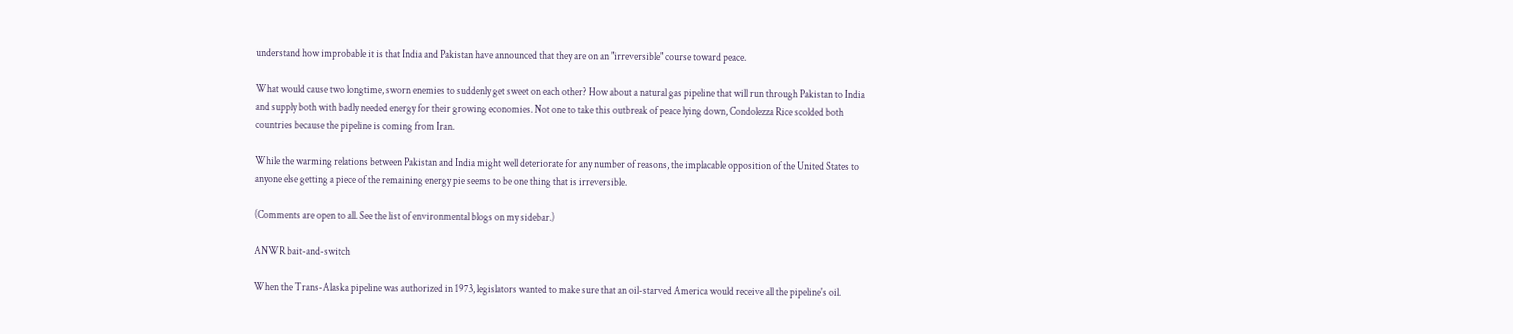understand how improbable it is that India and Pakistan have announced that they are on an "irreversible" course toward peace.

What would cause two longtime, sworn enemies to suddenly get sweet on each other? How about a natural gas pipeline that will run through Pakistan to India and supply both with badly needed energy for their growing economies. Not one to take this outbreak of peace lying down, Condolezza Rice scolded both countries because the pipeline is coming from Iran.

While the warming relations between Pakistan and India might well deteriorate for any number of reasons, the implacable opposition of the United States to anyone else getting a piece of the remaining energy pie seems to be one thing that is irreversible.

(Comments are open to all. See the list of environmental blogs on my sidebar.)

ANWR bait-and-switch

When the Trans-Alaska pipeline was authorized in 1973, legislators wanted to make sure that an oil-starved America would receive all the pipeline's oil.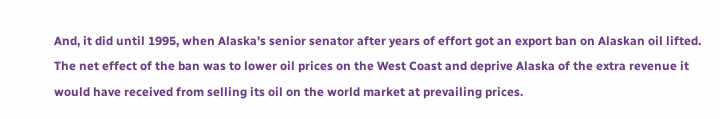And, it did until 1995, when Alaska's senior senator after years of effort got an export ban on Alaskan oil lifted. The net effect of the ban was to lower oil prices on the West Coast and deprive Alaska of the extra revenue it would have received from selling its oil on the world market at prevailing prices.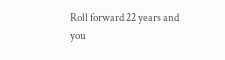Roll forward 22 years and you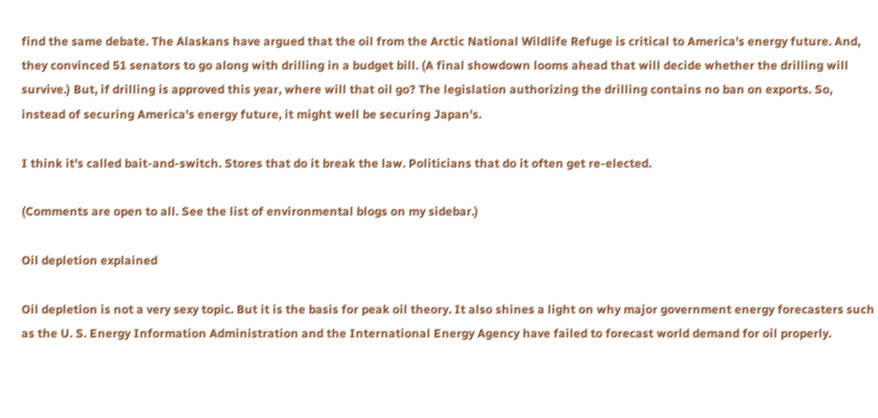find the same debate. The Alaskans have argued that the oil from the Arctic National Wildlife Refuge is critical to America's energy future. And, they convinced 51 senators to go along with drilling in a budget bill. (A final showdown looms ahead that will decide whether the drilling will survive.) But, if drilling is approved this year, where will that oil go? The legislation authorizing the drilling contains no ban on exports. So, instead of securing America's energy future, it might well be securing Japan's.

I think it's called bait-and-switch. Stores that do it break the law. Politicians that do it often get re-elected.

(Comments are open to all. See the list of environmental blogs on my sidebar.)

Oil depletion explained

Oil depletion is not a very sexy topic. But it is the basis for peak oil theory. It also shines a light on why major government energy forecasters such as the U. S. Energy Information Administration and the International Energy Agency have failed to forecast world demand for oil properly.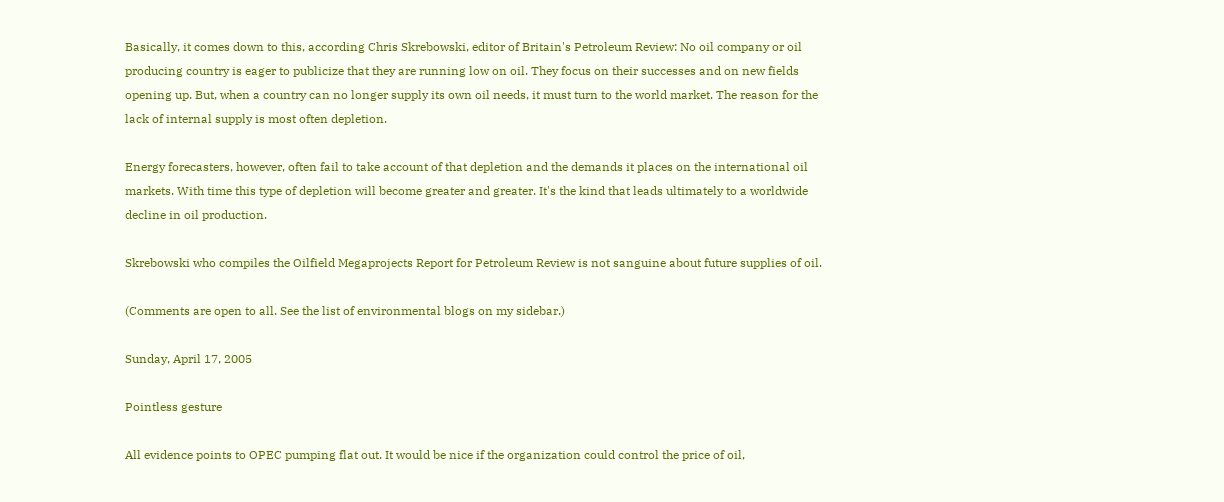Basically, it comes down to this, according Chris Skrebowski, editor of Britain's Petroleum Review: No oil company or oil producing country is eager to publicize that they are running low on oil. They focus on their successes and on new fields opening up. But, when a country can no longer supply its own oil needs, it must turn to the world market. The reason for the lack of internal supply is most often depletion.

Energy forecasters, however, often fail to take account of that depletion and the demands it places on the international oil markets. With time this type of depletion will become greater and greater. It's the kind that leads ultimately to a worldwide decline in oil production.

Skrebowski who compiles the Oilfield Megaprojects Report for Petroleum Review is not sanguine about future supplies of oil.

(Comments are open to all. See the list of environmental blogs on my sidebar.)

Sunday, April 17, 2005

Pointless gesture

All evidence points to OPEC pumping flat out. It would be nice if the organization could control the price of oil,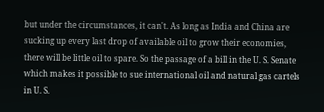but under the circumstances, it can't. As long as India and China are sucking up every last drop of available oil to grow their economies, there will be little oil to spare. So the passage of a bill in the U. S. Senate which makes it possible to sue international oil and natural gas cartels in U. S.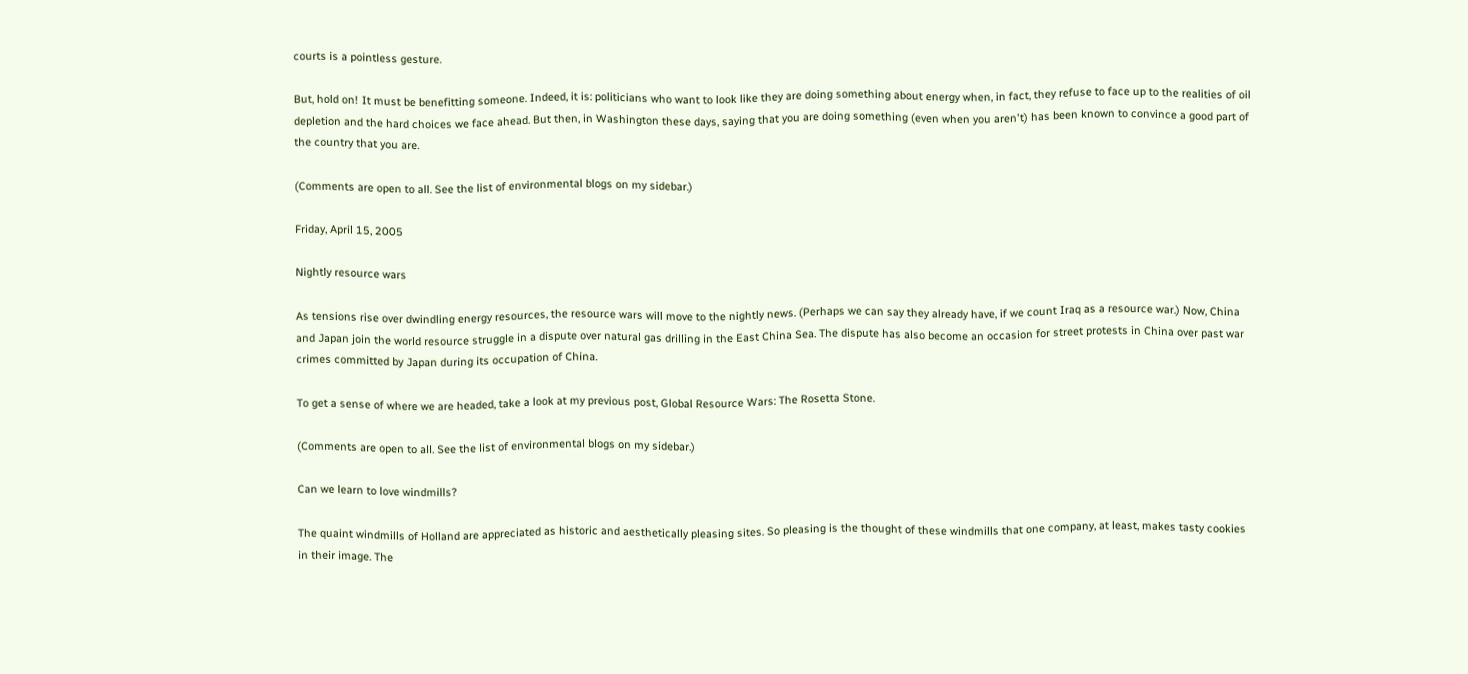courts is a pointless gesture.

But, hold on! It must be benefitting someone. Indeed, it is: politicians who want to look like they are doing something about energy when, in fact, they refuse to face up to the realities of oil depletion and the hard choices we face ahead. But then, in Washington these days, saying that you are doing something (even when you aren't) has been known to convince a good part of the country that you are.

(Comments are open to all. See the list of environmental blogs on my sidebar.)

Friday, April 15, 2005

Nightly resource wars

As tensions rise over dwindling energy resources, the resource wars will move to the nightly news. (Perhaps we can say they already have, if we count Iraq as a resource war.) Now, China and Japan join the world resource struggle in a dispute over natural gas drilling in the East China Sea. The dispute has also become an occasion for street protests in China over past war crimes committed by Japan during its occupation of China.

To get a sense of where we are headed, take a look at my previous post, Global Resource Wars: The Rosetta Stone.

(Comments are open to all. See the list of environmental blogs on my sidebar.)

Can we learn to love windmills?

The quaint windmills of Holland are appreciated as historic and aesthetically pleasing sites. So pleasing is the thought of these windmills that one company, at least, makes tasty cookies in their image. The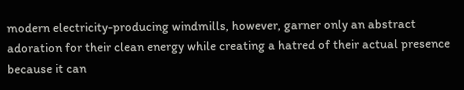modern electricity-producing windmills, however, garner only an abstract adoration for their clean energy while creating a hatred of their actual presence because it can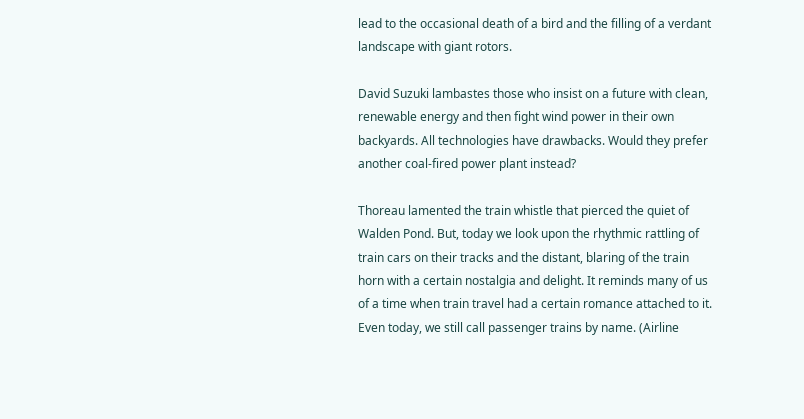lead to the occasional death of a bird and the filling of a verdant landscape with giant rotors.

David Suzuki lambastes those who insist on a future with clean, renewable energy and then fight wind power in their own backyards. All technologies have drawbacks. Would they prefer another coal-fired power plant instead?

Thoreau lamented the train whistle that pierced the quiet of Walden Pond. But, today we look upon the rhythmic rattling of train cars on their tracks and the distant, blaring of the train horn with a certain nostalgia and delight. It reminds many of us of a time when train travel had a certain romance attached to it. Even today, we still call passenger trains by name. (Airline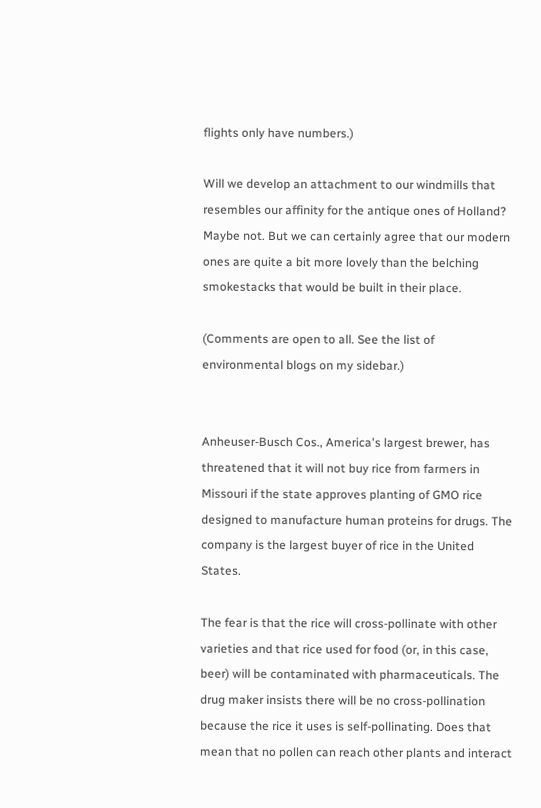flights only have numbers.)

Will we develop an attachment to our windmills that resembles our affinity for the antique ones of Holland? Maybe not. But we can certainly agree that our modern ones are quite a bit more lovely than the belching smokestacks that would be built in their place.

(Comments are open to all. See the list of environmental blogs on my sidebar.)


Anheuser-Busch Cos., America's largest brewer, has threatened that it will not buy rice from farmers in Missouri if the state approves planting of GMO rice designed to manufacture human proteins for drugs. The company is the largest buyer of rice in the United States.

The fear is that the rice will cross-pollinate with other varieties and that rice used for food (or, in this case, beer) will be contaminated with pharmaceuticals. The drug maker insists there will be no cross-pollination because the rice it uses is self-pollinating. Does that mean that no pollen can reach other plants and interact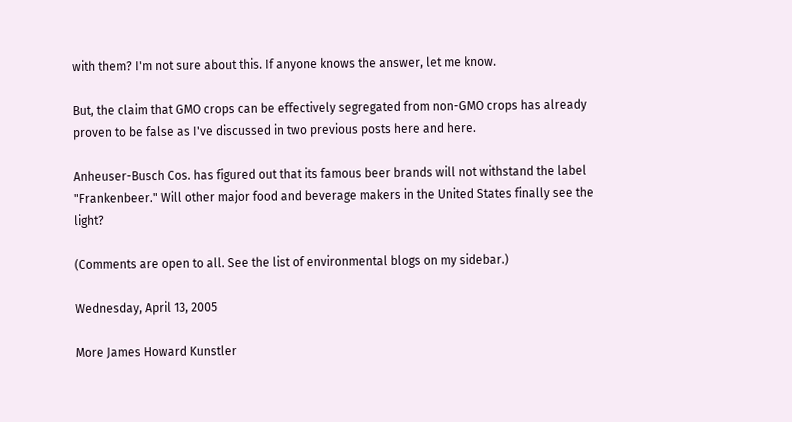with them? I'm not sure about this. If anyone knows the answer, let me know.

But, the claim that GMO crops can be effectively segregated from non-GMO crops has already proven to be false as I've discussed in two previous posts here and here.

Anheuser-Busch Cos. has figured out that its famous beer brands will not withstand the label "Frankenbeer." Will other major food and beverage makers in the United States finally see the light?

(Comments are open to all. See the list of environmental blogs on my sidebar.)

Wednesday, April 13, 2005

More James Howard Kunstler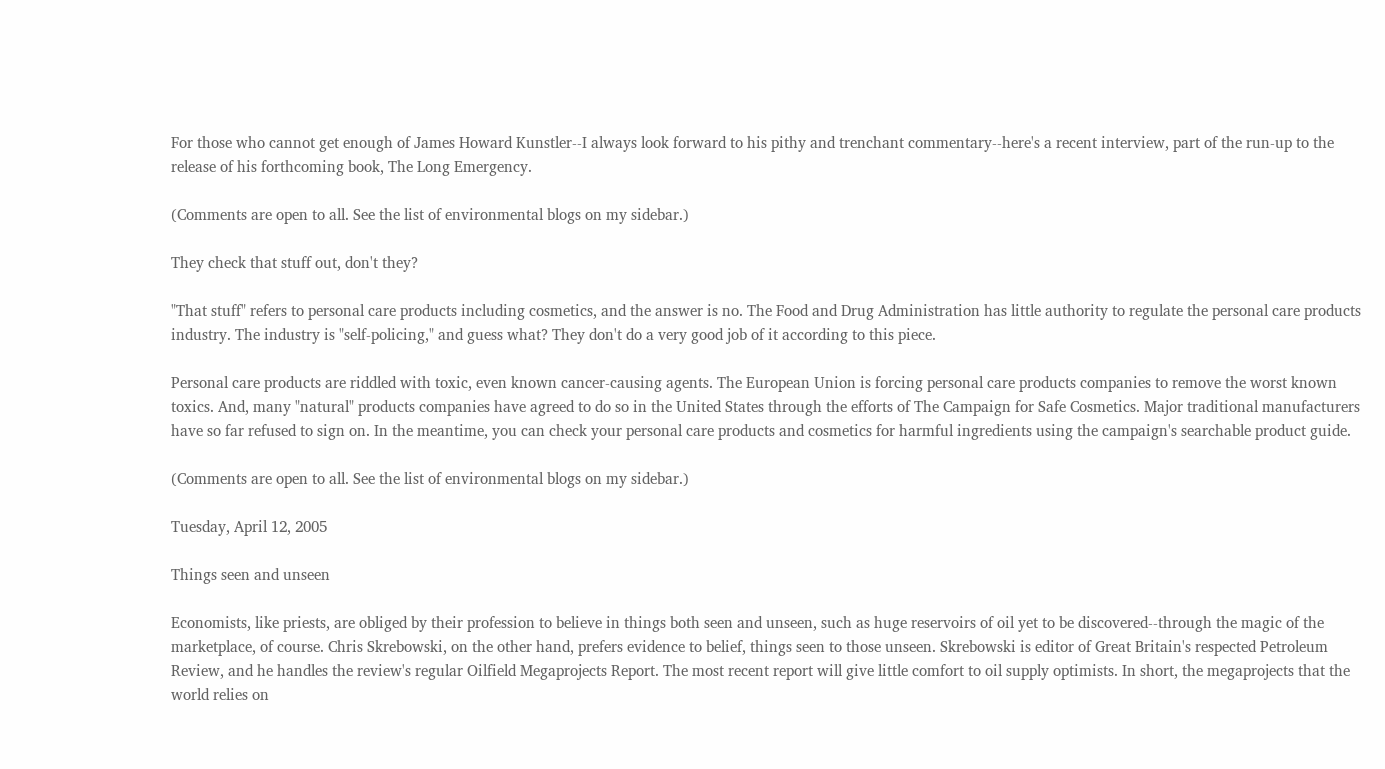For those who cannot get enough of James Howard Kunstler--I always look forward to his pithy and trenchant commentary--here's a recent interview, part of the run-up to the release of his forthcoming book, The Long Emergency.

(Comments are open to all. See the list of environmental blogs on my sidebar.)

They check that stuff out, don't they?

"That stuff" refers to personal care products including cosmetics, and the answer is no. The Food and Drug Administration has little authority to regulate the personal care products industry. The industry is "self-policing," and guess what? They don't do a very good job of it according to this piece.

Personal care products are riddled with toxic, even known cancer-causing agents. The European Union is forcing personal care products companies to remove the worst known toxics. And, many "natural" products companies have agreed to do so in the United States through the efforts of The Campaign for Safe Cosmetics. Major traditional manufacturers have so far refused to sign on. In the meantime, you can check your personal care products and cosmetics for harmful ingredients using the campaign's searchable product guide.

(Comments are open to all. See the list of environmental blogs on my sidebar.)

Tuesday, April 12, 2005

Things seen and unseen

Economists, like priests, are obliged by their profession to believe in things both seen and unseen, such as huge reservoirs of oil yet to be discovered--through the magic of the marketplace, of course. Chris Skrebowski, on the other hand, prefers evidence to belief, things seen to those unseen. Skrebowski is editor of Great Britain's respected Petroleum Review, and he handles the review's regular Oilfield Megaprojects Report. The most recent report will give little comfort to oil supply optimists. In short, the megaprojects that the world relies on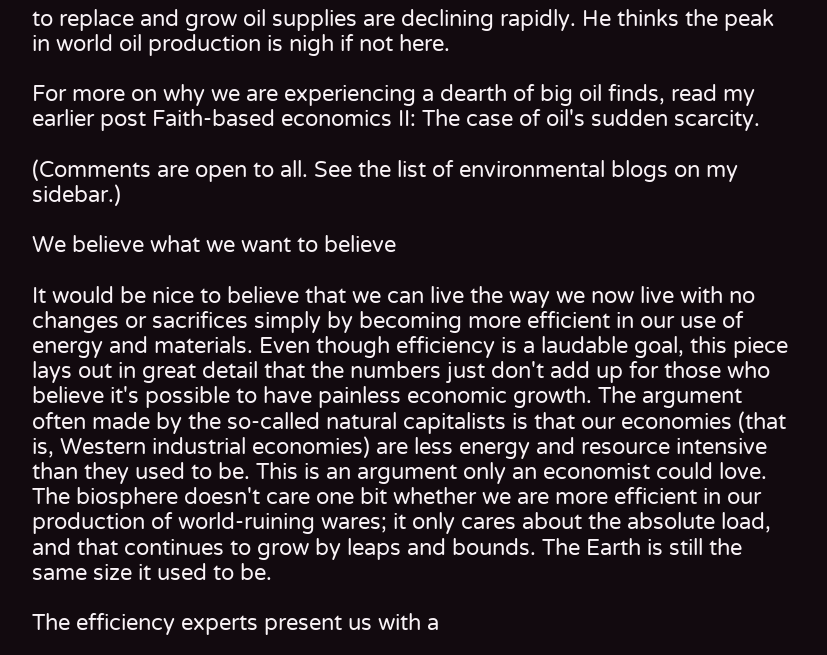to replace and grow oil supplies are declining rapidly. He thinks the peak in world oil production is nigh if not here.

For more on why we are experiencing a dearth of big oil finds, read my earlier post Faith-based economics II: The case of oil's sudden scarcity.

(Comments are open to all. See the list of environmental blogs on my sidebar.)

We believe what we want to believe

It would be nice to believe that we can live the way we now live with no changes or sacrifices simply by becoming more efficient in our use of energy and materials. Even though efficiency is a laudable goal, this piece lays out in great detail that the numbers just don't add up for those who believe it's possible to have painless economic growth. The argument often made by the so-called natural capitalists is that our economies (that is, Western industrial economies) are less energy and resource intensive than they used to be. This is an argument only an economist could love. The biosphere doesn't care one bit whether we are more efficient in our production of world-ruining wares; it only cares about the absolute load, and that continues to grow by leaps and bounds. The Earth is still the same size it used to be.

The efficiency experts present us with a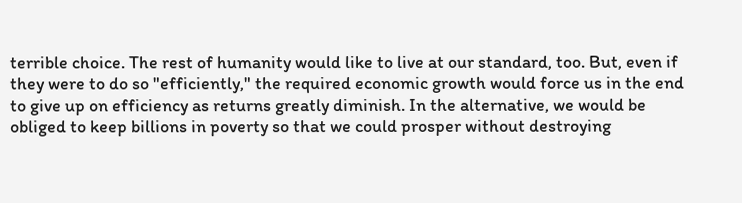terrible choice. The rest of humanity would like to live at our standard, too. But, even if they were to do so "efficiently," the required economic growth would force us in the end to give up on efficiency as returns greatly diminish. In the alternative, we would be obliged to keep billions in poverty so that we could prosper without destroying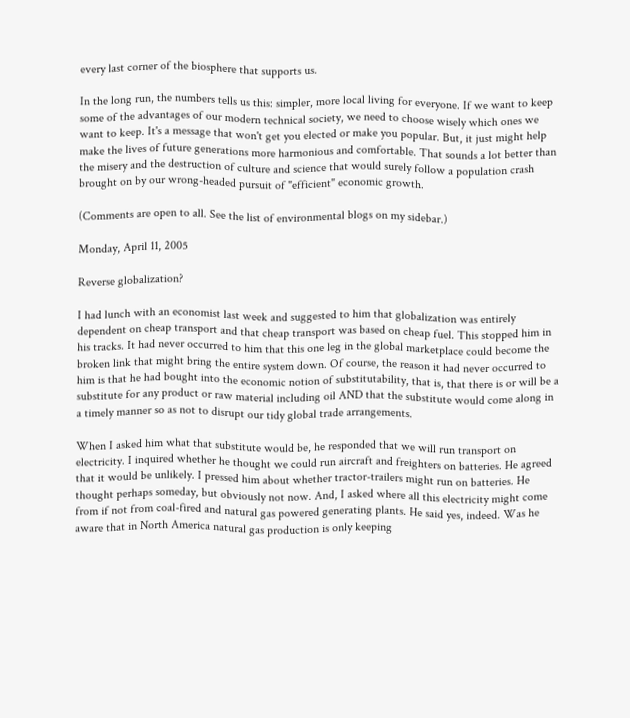every last corner of the biosphere that supports us.

In the long run, the numbers tells us this: simpler, more local living for everyone. If we want to keep some of the advantages of our modern technical society, we need to choose wisely which ones we want to keep. It's a message that won't get you elected or make you popular. But, it just might help make the lives of future generations more harmonious and comfortable. That sounds a lot better than the misery and the destruction of culture and science that would surely follow a population crash brought on by our wrong-headed pursuit of "efficient" economic growth.

(Comments are open to all. See the list of environmental blogs on my sidebar.)

Monday, April 11, 2005

Reverse globalization?

I had lunch with an economist last week and suggested to him that globalization was entirely dependent on cheap transport and that cheap transport was based on cheap fuel. This stopped him in his tracks. It had never occurred to him that this one leg in the global marketplace could become the broken link that might bring the entire system down. Of course, the reason it had never occurred to him is that he had bought into the economic notion of substitutability, that is, that there is or will be a substitute for any product or raw material including oil AND that the substitute would come along in a timely manner so as not to disrupt our tidy global trade arrangements.

When I asked him what that substitute would be, he responded that we will run transport on electricity. I inquired whether he thought we could run aircraft and freighters on batteries. He agreed that it would be unlikely. I pressed him about whether tractor-trailers might run on batteries. He thought perhaps someday, but obviously not now. And, I asked where all this electricity might come from if not from coal-fired and natural gas powered generating plants. He said yes, indeed. Was he aware that in North America natural gas production is only keeping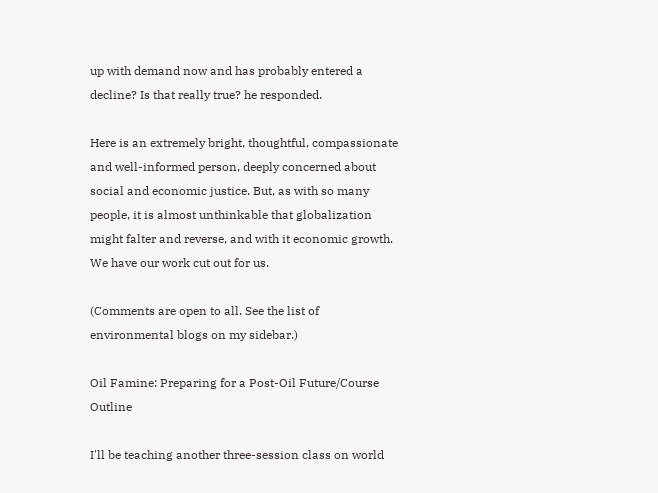up with demand now and has probably entered a decline? Is that really true? he responded.

Here is an extremely bright, thoughtful, compassionate and well-informed person, deeply concerned about social and economic justice. But, as with so many people, it is almost unthinkable that globalization might falter and reverse, and with it economic growth. We have our work cut out for us.

(Comments are open to all. See the list of environmental blogs on my sidebar.)

Oil Famine: Preparing for a Post-Oil Future/Course Outline

I'll be teaching another three-session class on world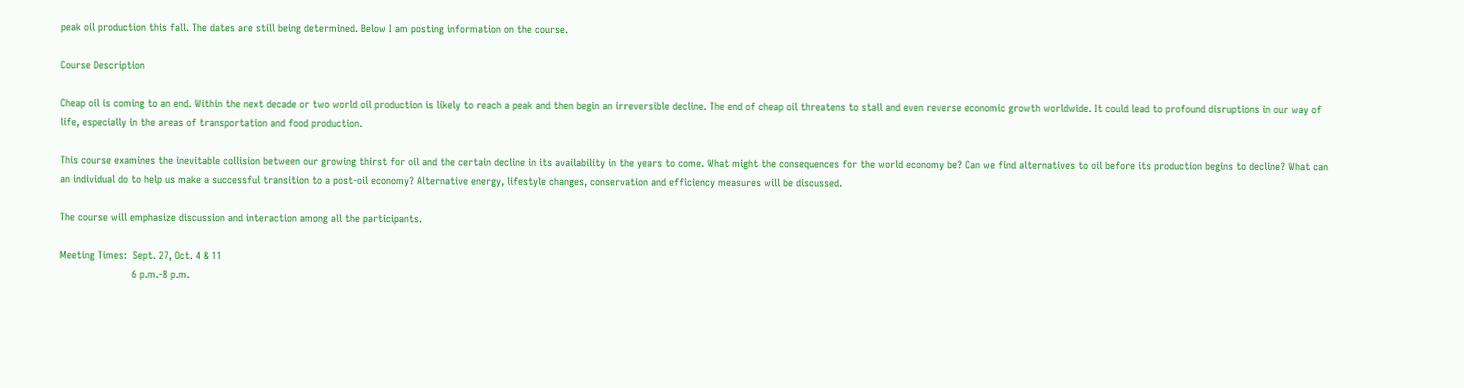peak oil production this fall. The dates are still being determined. Below I am posting information on the course.

Course Description

Cheap oil is coming to an end. Within the next decade or two world oil production is likely to reach a peak and then begin an irreversible decline. The end of cheap oil threatens to stall and even reverse economic growth worldwide. It could lead to profound disruptions in our way of life, especially in the areas of transportation and food production.

This course examines the inevitable collision between our growing thirst for oil and the certain decline in its availability in the years to come. What might the consequences for the world economy be? Can we find alternatives to oil before its production begins to decline? What can an individual do to help us make a successful transition to a post-oil economy? Alternative energy, lifestyle changes, conservation and efficiency measures will be discussed.

The course will emphasize discussion and interaction among all the participants.

Meeting Times:  Sept. 27, Oct. 4 & 11
                        6 p.m.-8 p.m.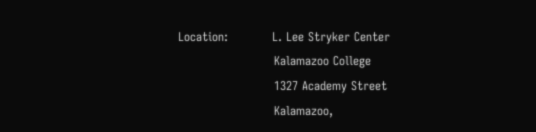Location:           L. Lee Stryker Center
                        Kalamazoo College
                        1327 Academy Street
                        Kalamazoo,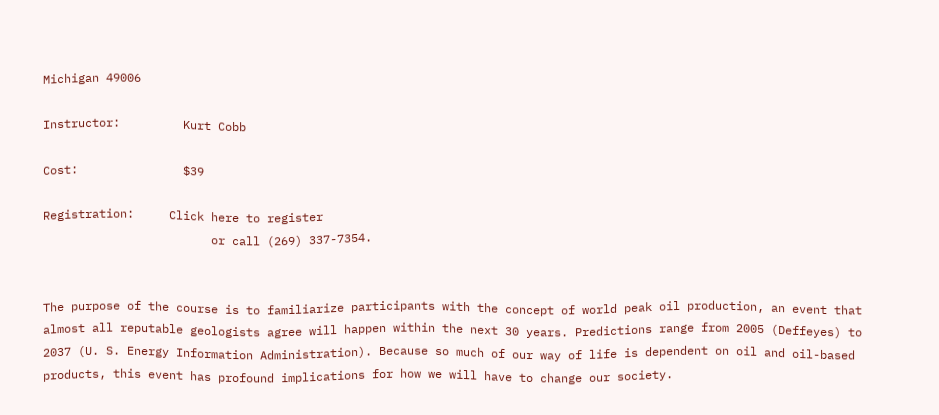Michigan 49006

Instructor:         Kurt Cobb

Cost:               $39

Registration:     Click here to register
                        or call (269) 337-7354.


The purpose of the course is to familiarize participants with the concept of world peak oil production, an event that almost all reputable geologists agree will happen within the next 30 years. Predictions range from 2005 (Deffeyes) to 2037 (U. S. Energy Information Administration). Because so much of our way of life is dependent on oil and oil-based products, this event has profound implications for how we will have to change our society.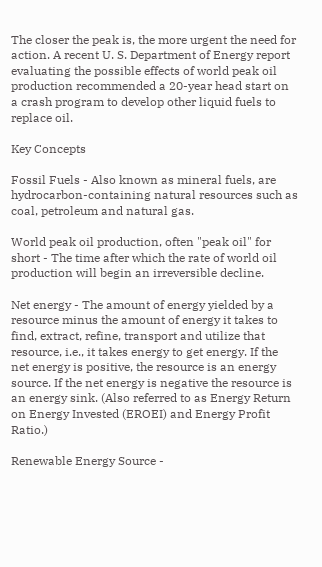The closer the peak is, the more urgent the need for action. A recent U. S. Department of Energy report evaluating the possible effects of world peak oil production recommended a 20-year head start on a crash program to develop other liquid fuels to replace oil.

Key Concepts

Fossil Fuels - Also known as mineral fuels, are hydrocarbon-containing natural resources such as coal, petroleum and natural gas.

World peak oil production, often "peak oil" for short - The time after which the rate of world oil production will begin an irreversible decline.

Net energy - The amount of energy yielded by a resource minus the amount of energy it takes to find, extract, refine, transport and utilize that resource, i.e., it takes energy to get energy. If the net energy is positive, the resource is an energy source. If the net energy is negative the resource is an energy sink. (Also referred to as Energy Return on Energy Invested (EROEI) and Energy Profit Ratio.)

Renewable Energy Source -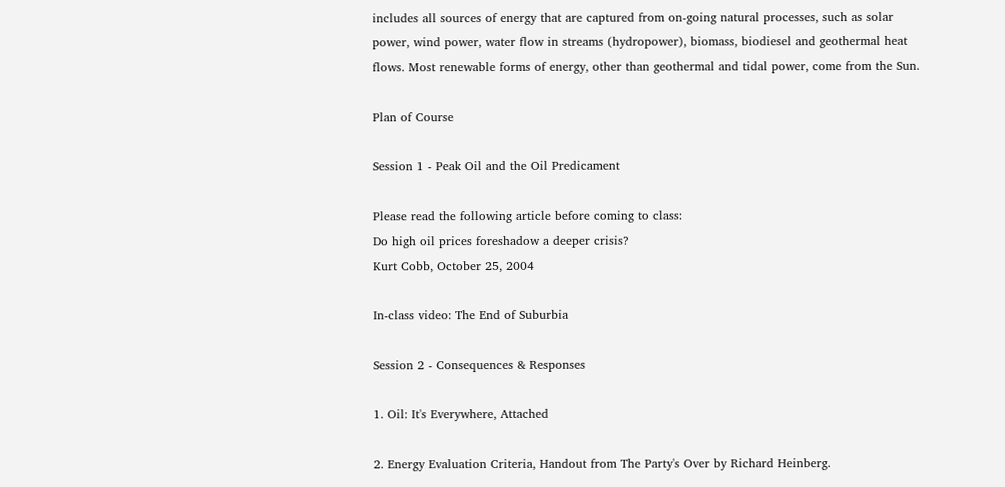includes all sources of energy that are captured from on-going natural processes, such as solar power, wind power, water flow in streams (hydropower), biomass, biodiesel and geothermal heat flows. Most renewable forms of energy, other than geothermal and tidal power, come from the Sun.

Plan of Course

Session 1 - Peak Oil and the Oil Predicament

Please read the following article before coming to class:
Do high oil prices foreshadow a deeper crisis?
Kurt Cobb, October 25, 2004

In-class video: The End of Suburbia

Session 2 - Consequences & Responses

1. Oil: It's Everywhere, Attached

2. Energy Evaluation Criteria, Handout from The Party's Over by Richard Heinberg.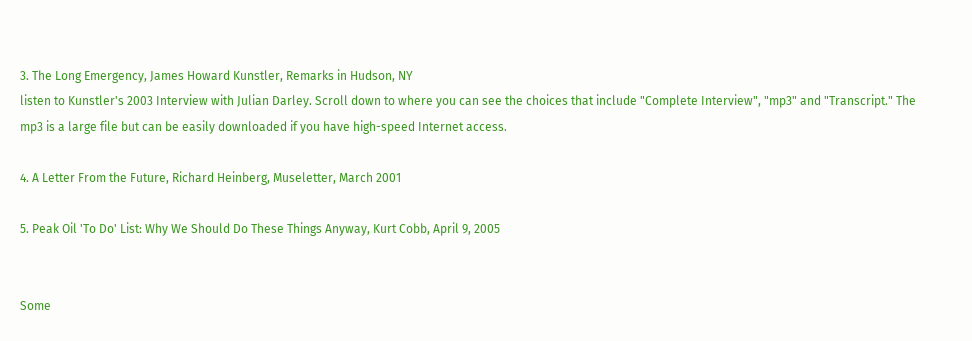3. The Long Emergency, James Howard Kunstler, Remarks in Hudson, NY
listen to Kunstler's 2003 Interview with Julian Darley. Scroll down to where you can see the choices that include "Complete Interview", "mp3" and "Transcript." The mp3 is a large file but can be easily downloaded if you have high-speed Internet access.

4. A Letter From the Future, Richard Heinberg, Museletter, March 2001

5. Peak Oil 'To Do' List: Why We Should Do These Things Anyway, Kurt Cobb, April 9, 2005


Some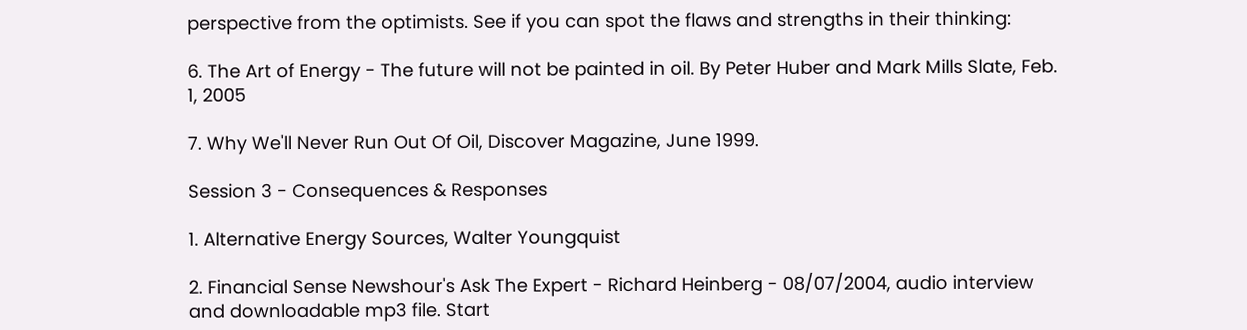perspective from the optimists. See if you can spot the flaws and strengths in their thinking:

6. The Art of Energy - The future will not be painted in oil. By Peter Huber and Mark Mills Slate, Feb. 1, 2005

7. Why We'll Never Run Out Of Oil, Discover Magazine, June 1999.

Session 3 - Consequences & Responses

1. Alternative Energy Sources, Walter Youngquist

2. Financial Sense Newshour's Ask The Expert - Richard Heinberg - 08/07/2004, audio interview and downloadable mp3 file. Start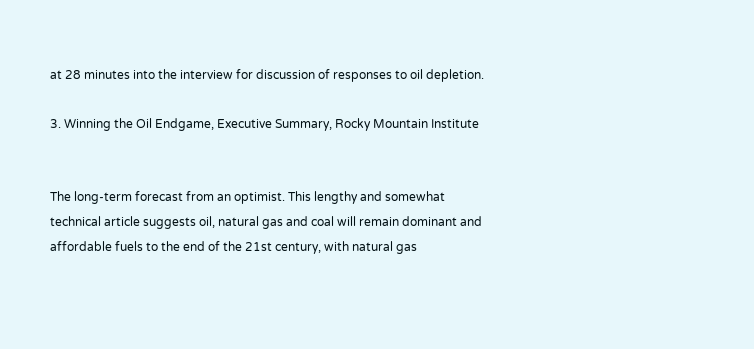at 28 minutes into the interview for discussion of responses to oil depletion.

3. Winning the Oil Endgame, Executive Summary, Rocky Mountain Institute


The long-term forecast from an optimist. This lengthy and somewhat technical article suggests oil, natural gas and coal will remain dominant and affordable fuels to the end of the 21st century, with natural gas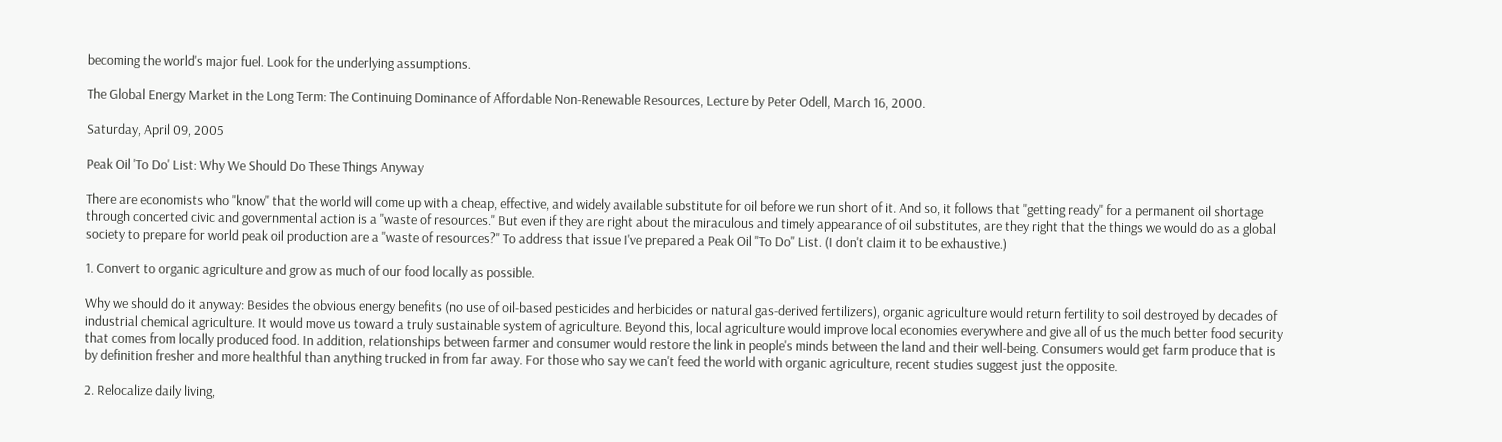becoming the world's major fuel. Look for the underlying assumptions.

The Global Energy Market in the Long Term: The Continuing Dominance of Affordable Non-Renewable Resources, Lecture by Peter Odell, March 16, 2000.

Saturday, April 09, 2005

Peak Oil 'To Do' List: Why We Should Do These Things Anyway

There are economists who "know" that the world will come up with a cheap, effective, and widely available substitute for oil before we run short of it. And so, it follows that "getting ready" for a permanent oil shortage through concerted civic and governmental action is a "waste of resources." But even if they are right about the miraculous and timely appearance of oil substitutes, are they right that the things we would do as a global society to prepare for world peak oil production are a "waste of resources?" To address that issue I've prepared a Peak Oil "To Do" List. (I don't claim it to be exhaustive.)

1. Convert to organic agriculture and grow as much of our food locally as possible.

Why we should do it anyway: Besides the obvious energy benefits (no use of oil-based pesticides and herbicides or natural gas-derived fertilizers), organic agriculture would return fertility to soil destroyed by decades of industrial chemical agriculture. It would move us toward a truly sustainable system of agriculture. Beyond this, local agriculture would improve local economies everywhere and give all of us the much better food security that comes from locally produced food. In addition, relationships between farmer and consumer would restore the link in people's minds between the land and their well-being. Consumers would get farm produce that is by definition fresher and more healthful than anything trucked in from far away. For those who say we can't feed the world with organic agriculture, recent studies suggest just the opposite.

2. Relocalize daily living,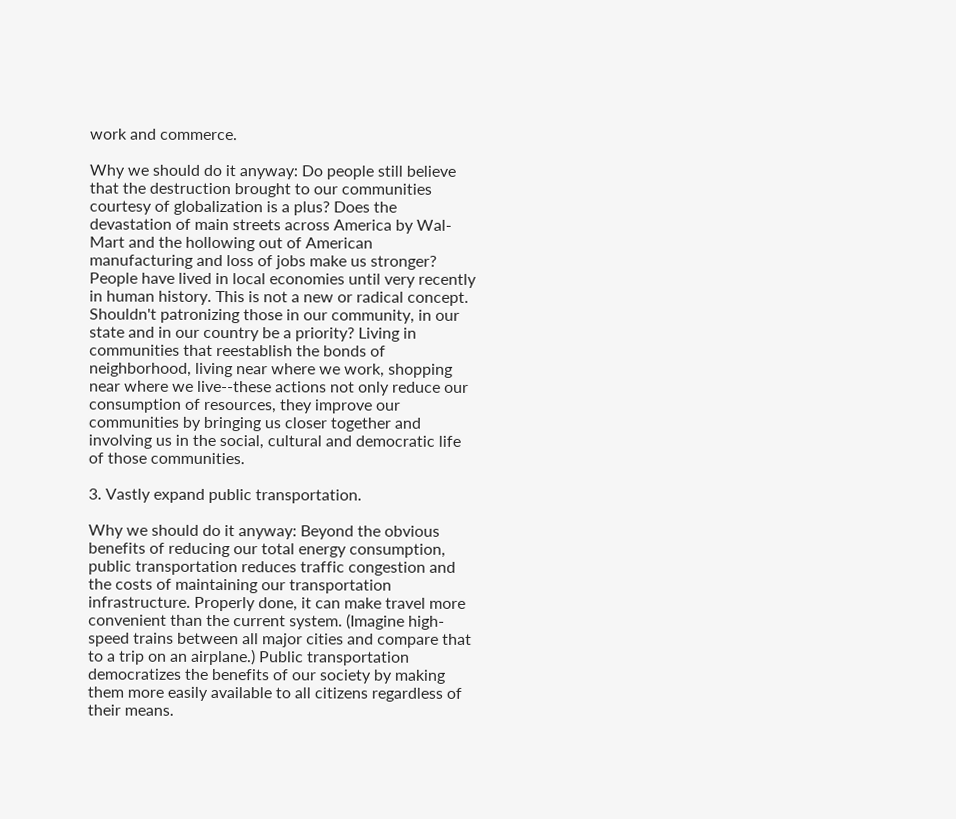work and commerce.

Why we should do it anyway: Do people still believe that the destruction brought to our communities courtesy of globalization is a plus? Does the devastation of main streets across America by Wal-Mart and the hollowing out of American manufacturing and loss of jobs make us stronger? People have lived in local economies until very recently in human history. This is not a new or radical concept. Shouldn't patronizing those in our community, in our state and in our country be a priority? Living in communities that reestablish the bonds of neighborhood, living near where we work, shopping near where we live--these actions not only reduce our consumption of resources, they improve our communities by bringing us closer together and involving us in the social, cultural and democratic life of those communities.

3. Vastly expand public transportation.

Why we should do it anyway: Beyond the obvious benefits of reducing our total energy consumption, public transportation reduces traffic congestion and the costs of maintaining our transportation infrastructure. Properly done, it can make travel more convenient than the current system. (Imagine high-speed trains between all major cities and compare that to a trip on an airplane.) Public transportation democratizes the benefits of our society by making them more easily available to all citizens regardless of their means.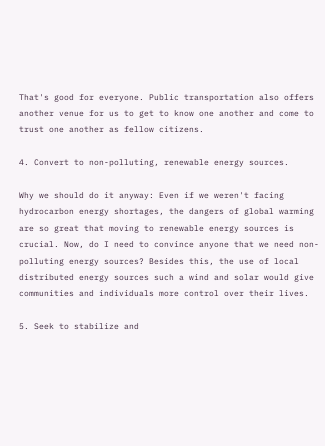That's good for everyone. Public transportation also offers another venue for us to get to know one another and come to trust one another as fellow citizens.

4. Convert to non-polluting, renewable energy sources.

Why we should do it anyway: Even if we weren't facing hydrocarbon energy shortages, the dangers of global warming are so great that moving to renewable energy sources is crucial. Now, do I need to convince anyone that we need non-polluting energy sources? Besides this, the use of local distributed energy sources such a wind and solar would give communities and individuals more control over their lives.

5. Seek to stabilize and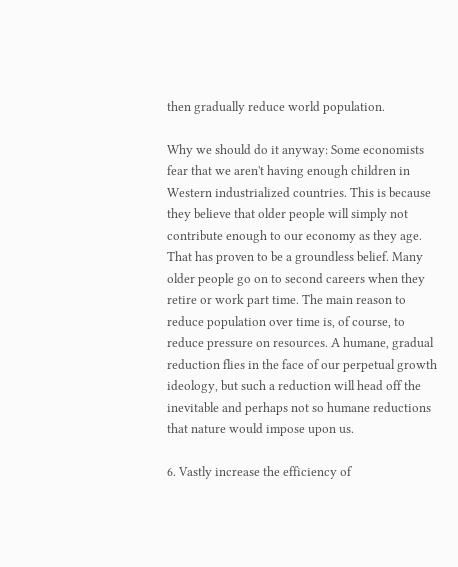then gradually reduce world population.

Why we should do it anyway: Some economists fear that we aren't having enough children in Western industrialized countries. This is because they believe that older people will simply not contribute enough to our economy as they age. That has proven to be a groundless belief. Many older people go on to second careers when they retire or work part time. The main reason to reduce population over time is, of course, to reduce pressure on resources. A humane, gradual reduction flies in the face of our perpetual growth ideology, but such a reduction will head off the inevitable and perhaps not so humane reductions that nature would impose upon us.

6. Vastly increase the efficiency of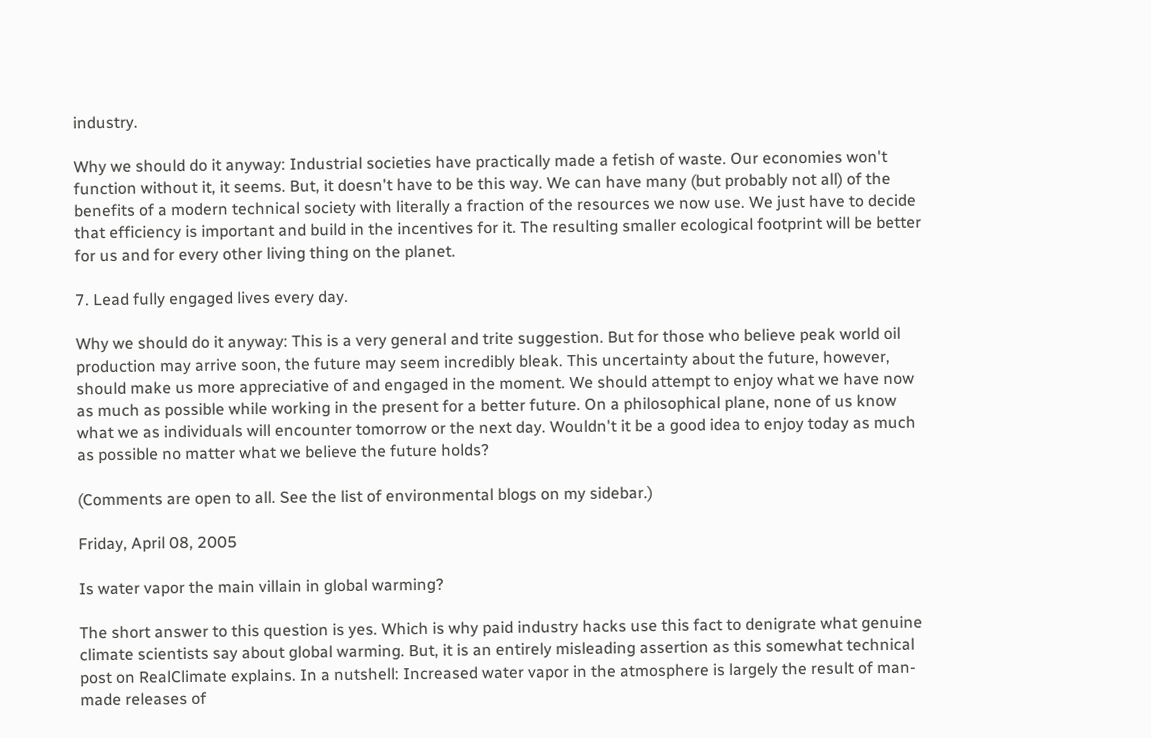industry.

Why we should do it anyway: Industrial societies have practically made a fetish of waste. Our economies won't function without it, it seems. But, it doesn't have to be this way. We can have many (but probably not all) of the benefits of a modern technical society with literally a fraction of the resources we now use. We just have to decide that efficiency is important and build in the incentives for it. The resulting smaller ecological footprint will be better for us and for every other living thing on the planet.

7. Lead fully engaged lives every day.

Why we should do it anyway: This is a very general and trite suggestion. But for those who believe peak world oil production may arrive soon, the future may seem incredibly bleak. This uncertainty about the future, however, should make us more appreciative of and engaged in the moment. We should attempt to enjoy what we have now as much as possible while working in the present for a better future. On a philosophical plane, none of us know what we as individuals will encounter tomorrow or the next day. Wouldn't it be a good idea to enjoy today as much as possible no matter what we believe the future holds?

(Comments are open to all. See the list of environmental blogs on my sidebar.)

Friday, April 08, 2005

Is water vapor the main villain in global warming?

The short answer to this question is yes. Which is why paid industry hacks use this fact to denigrate what genuine climate scientists say about global warming. But, it is an entirely misleading assertion as this somewhat technical post on RealClimate explains. In a nutshell: Increased water vapor in the atmosphere is largely the result of man-made releases of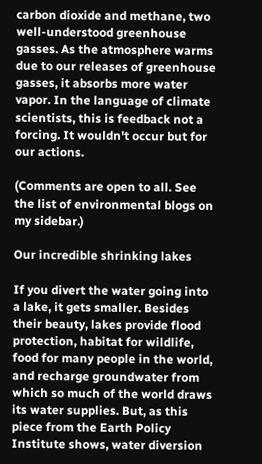carbon dioxide and methane, two well-understood greenhouse gasses. As the atmosphere warms due to our releases of greenhouse gasses, it absorbs more water vapor. In the language of climate scientists, this is feedback not a forcing. It wouldn't occur but for our actions.

(Comments are open to all. See the list of environmental blogs on my sidebar.)

Our incredible shrinking lakes

If you divert the water going into a lake, it gets smaller. Besides their beauty, lakes provide flood protection, habitat for wildlife, food for many people in the world, and recharge groundwater from which so much of the world draws its water supplies. But, as this piece from the Earth Policy Institute shows, water diversion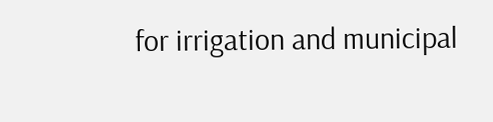for irrigation and municipal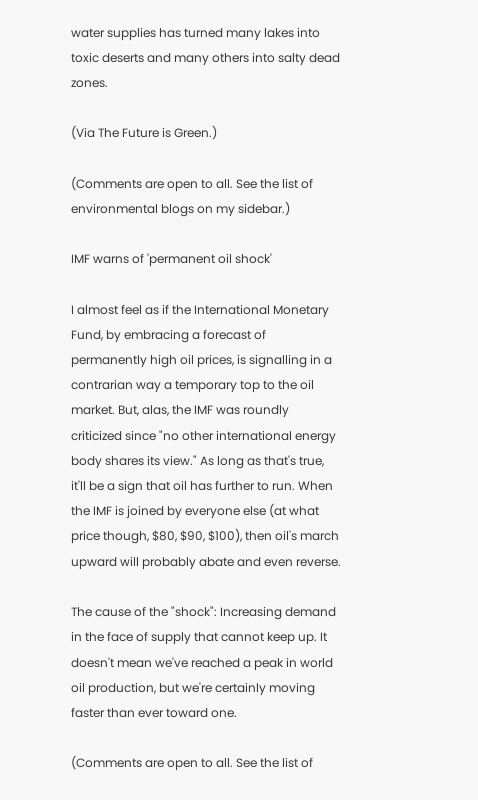water supplies has turned many lakes into toxic deserts and many others into salty dead zones.

(Via The Future is Green.)

(Comments are open to all. See the list of environmental blogs on my sidebar.)

IMF warns of 'permanent oil shock'

I almost feel as if the International Monetary Fund, by embracing a forecast of permanently high oil prices, is signalling in a contrarian way a temporary top to the oil market. But, alas, the IMF was roundly criticized since "no other international energy body shares its view." As long as that's true, it'll be a sign that oil has further to run. When the IMF is joined by everyone else (at what price though, $80, $90, $100), then oil's march upward will probably abate and even reverse.

The cause of the "shock": Increasing demand in the face of supply that cannot keep up. It doesn't mean we've reached a peak in world oil production, but we're certainly moving faster than ever toward one.

(Comments are open to all. See the list of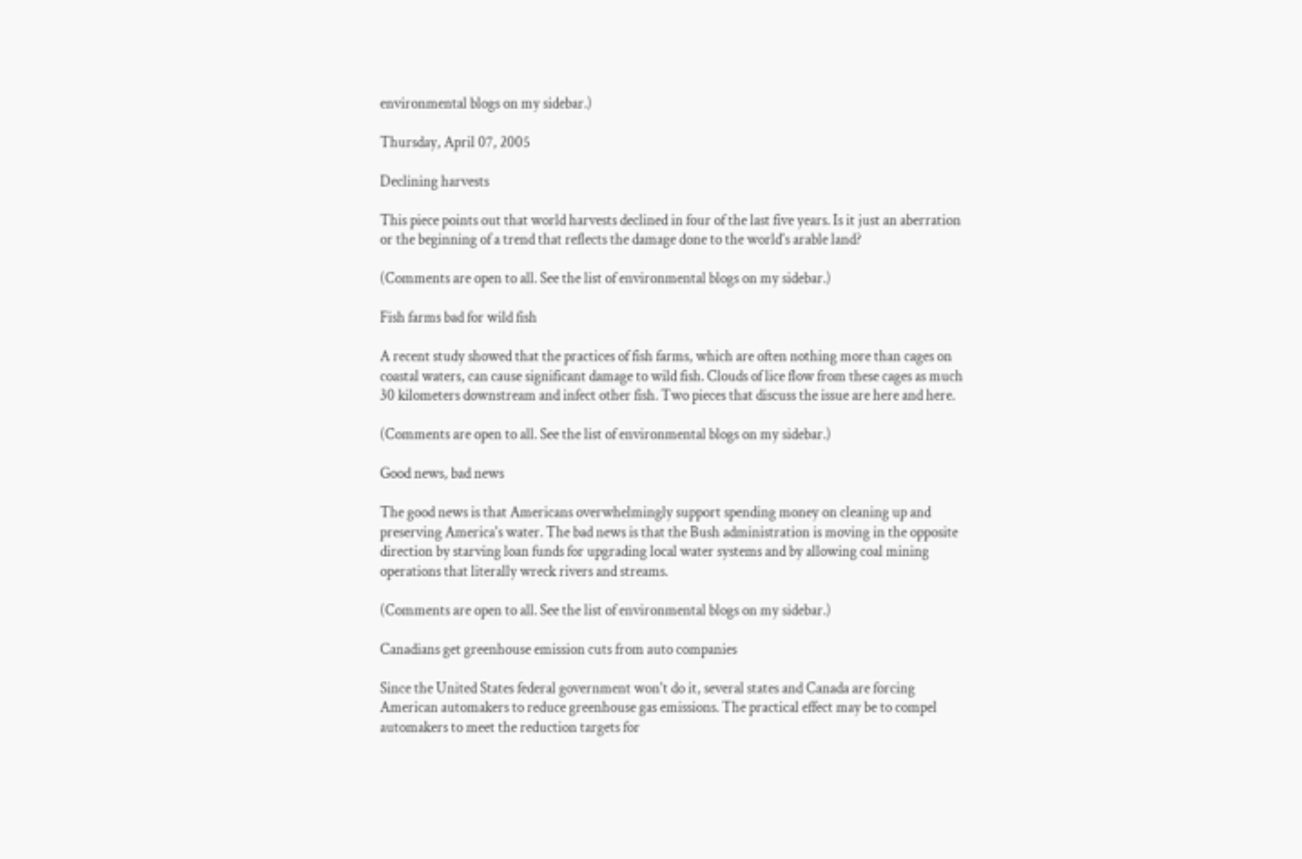environmental blogs on my sidebar.)

Thursday, April 07, 2005

Declining harvests

This piece points out that world harvests declined in four of the last five years. Is it just an aberration or the beginning of a trend that reflects the damage done to the world's arable land?

(Comments are open to all. See the list of environmental blogs on my sidebar.)

Fish farms bad for wild fish

A recent study showed that the practices of fish farms, which are often nothing more than cages on coastal waters, can cause significant damage to wild fish. Clouds of lice flow from these cages as much 30 kilometers downstream and infect other fish. Two pieces that discuss the issue are here and here.

(Comments are open to all. See the list of environmental blogs on my sidebar.)

Good news, bad news

The good news is that Americans overwhelmingly support spending money on cleaning up and preserving America's water. The bad news is that the Bush administration is moving in the opposite direction by starving loan funds for upgrading local water systems and by allowing coal mining operations that literally wreck rivers and streams.

(Comments are open to all. See the list of environmental blogs on my sidebar.)

Canadians get greenhouse emission cuts from auto companies

Since the United States federal government won't do it, several states and Canada are forcing American automakers to reduce greenhouse gas emissions. The practical effect may be to compel automakers to meet the reduction targets for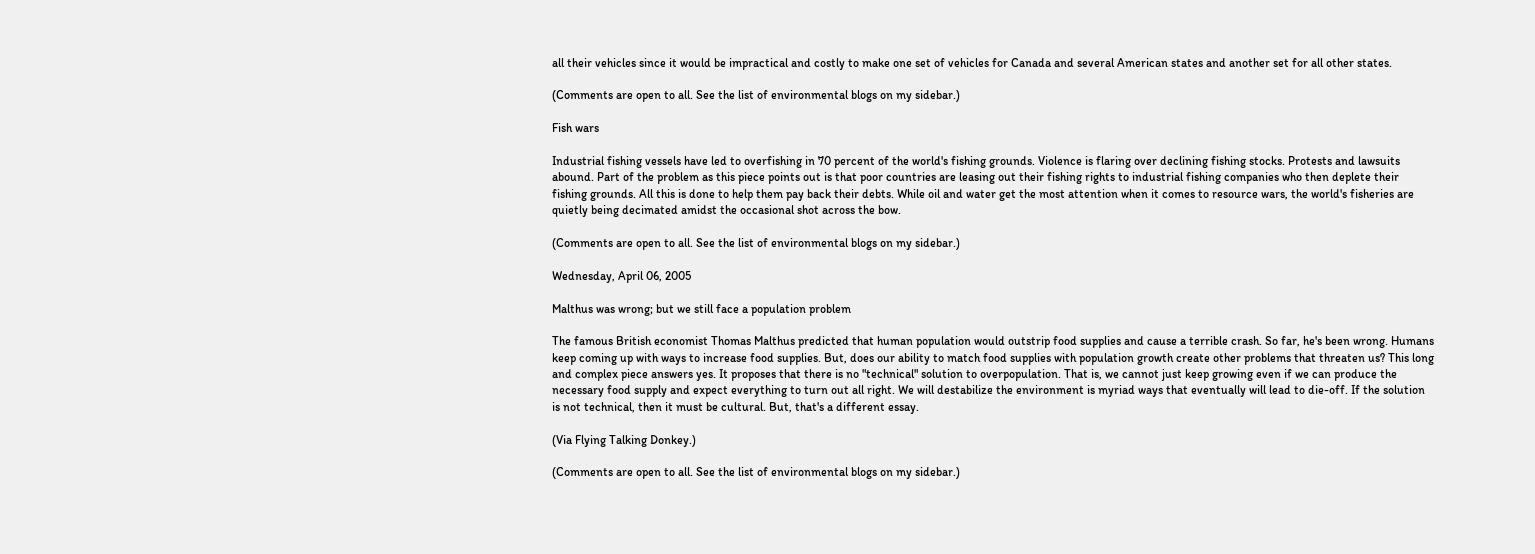all their vehicles since it would be impractical and costly to make one set of vehicles for Canada and several American states and another set for all other states.

(Comments are open to all. See the list of environmental blogs on my sidebar.)

Fish wars

Industrial fishing vessels have led to overfishing in 70 percent of the world's fishing grounds. Violence is flaring over declining fishing stocks. Protests and lawsuits abound. Part of the problem as this piece points out is that poor countries are leasing out their fishing rights to industrial fishing companies who then deplete their fishing grounds. All this is done to help them pay back their debts. While oil and water get the most attention when it comes to resource wars, the world's fisheries are quietly being decimated amidst the occasional shot across the bow.

(Comments are open to all. See the list of environmental blogs on my sidebar.)

Wednesday, April 06, 2005

Malthus was wrong; but we still face a population problem

The famous British economist Thomas Malthus predicted that human population would outstrip food supplies and cause a terrible crash. So far, he's been wrong. Humans keep coming up with ways to increase food supplies. But, does our ability to match food supplies with population growth create other problems that threaten us? This long and complex piece answers yes. It proposes that there is no "technical" solution to overpopulation. That is, we cannot just keep growing even if we can produce the necessary food supply and expect everything to turn out all right. We will destabilize the environment is myriad ways that eventually will lead to die-off. If the solution is not technical, then it must be cultural. But, that's a different essay.

(Via Flying Talking Donkey.)

(Comments are open to all. See the list of environmental blogs on my sidebar.)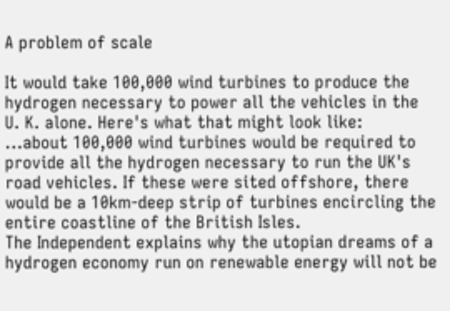A problem of scale

It would take 100,000 wind turbines to produce the hydrogen necessary to power all the vehicles in the U. K. alone. Here's what that might look like:
...about 100,000 wind turbines would be required to provide all the hydrogen necessary to run the UK's road vehicles. If these were sited offshore, there would be a 10km-deep strip of turbines encircling the entire coastline of the British Isles.
The Independent explains why the utopian dreams of a hydrogen economy run on renewable energy will not be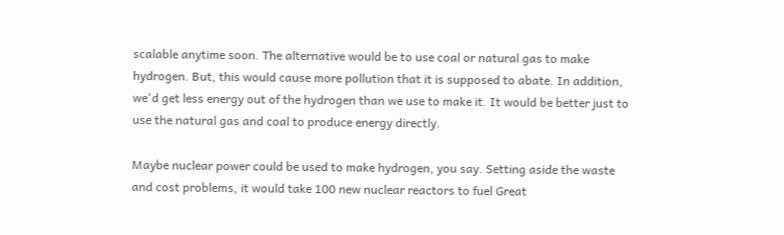scalable anytime soon. The alternative would be to use coal or natural gas to make hydrogen. But, this would cause more pollution that it is supposed to abate. In addition, we'd get less energy out of the hydrogen than we use to make it. It would be better just to use the natural gas and coal to produce energy directly.

Maybe nuclear power could be used to make hydrogen, you say. Setting aside the waste and cost problems, it would take 100 new nuclear reactors to fuel Great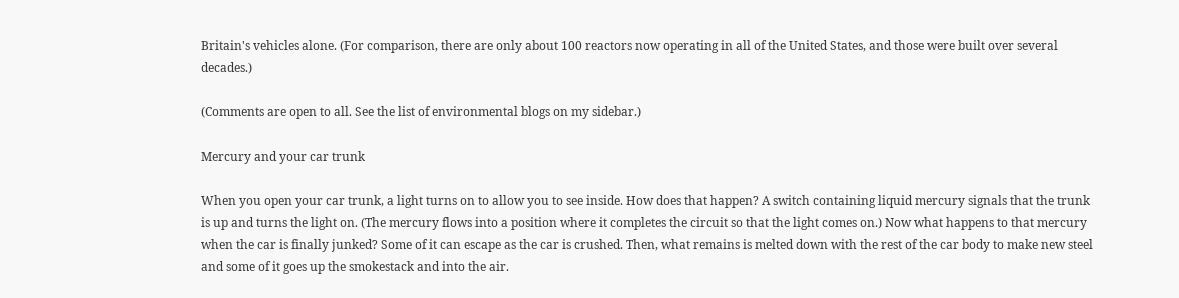Britain's vehicles alone. (For comparison, there are only about 100 reactors now operating in all of the United States, and those were built over several decades.)

(Comments are open to all. See the list of environmental blogs on my sidebar.)

Mercury and your car trunk

When you open your car trunk, a light turns on to allow you to see inside. How does that happen? A switch containing liquid mercury signals that the trunk is up and turns the light on. (The mercury flows into a position where it completes the circuit so that the light comes on.) Now what happens to that mercury when the car is finally junked? Some of it can escape as the car is crushed. Then, what remains is melted down with the rest of the car body to make new steel and some of it goes up the smokestack and into the air.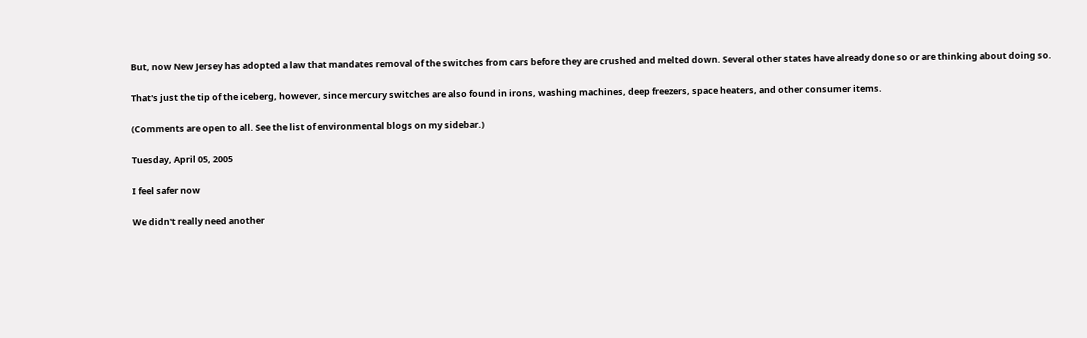But, now New Jersey has adopted a law that mandates removal of the switches from cars before they are crushed and melted down. Several other states have already done so or are thinking about doing so.

That's just the tip of the iceberg, however, since mercury switches are also found in irons, washing machines, deep freezers, space heaters, and other consumer items.

(Comments are open to all. See the list of environmental blogs on my sidebar.)

Tuesday, April 05, 2005

I feel safer now

We didn't really need another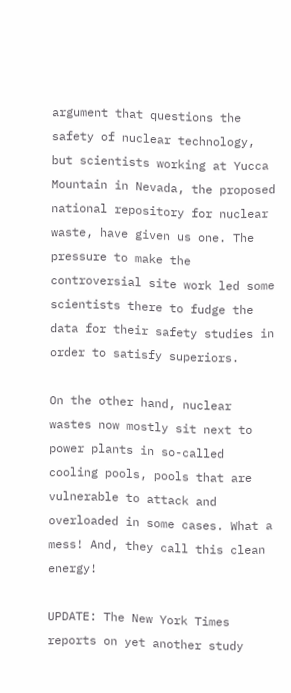argument that questions the safety of nuclear technology, but scientists working at Yucca Mountain in Nevada, the proposed national repository for nuclear waste, have given us one. The pressure to make the controversial site work led some scientists there to fudge the data for their safety studies in order to satisfy superiors.

On the other hand, nuclear wastes now mostly sit next to power plants in so-called cooling pools, pools that are vulnerable to attack and overloaded in some cases. What a mess! And, they call this clean energy!

UPDATE: The New York Times reports on yet another study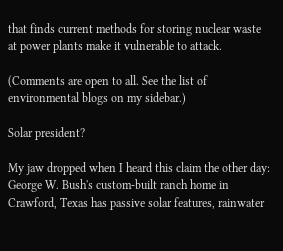that finds current methods for storing nuclear waste at power plants make it vulnerable to attack.

(Comments are open to all. See the list of environmental blogs on my sidebar.)

Solar president?

My jaw dropped when I heard this claim the other day: George W. Bush's custom-built ranch home in Crawford, Texas has passive solar features, rainwater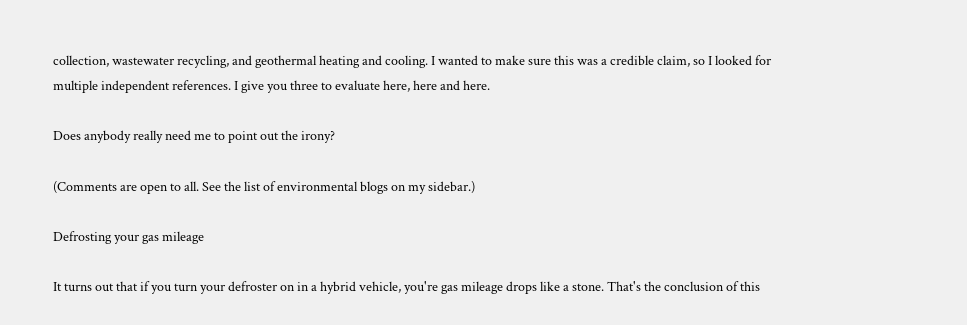collection, wastewater recycling, and geothermal heating and cooling. I wanted to make sure this was a credible claim, so I looked for multiple independent references. I give you three to evaluate here, here and here.

Does anybody really need me to point out the irony?

(Comments are open to all. See the list of environmental blogs on my sidebar.)

Defrosting your gas mileage

It turns out that if you turn your defroster on in a hybrid vehicle, you're gas mileage drops like a stone. That's the conclusion of this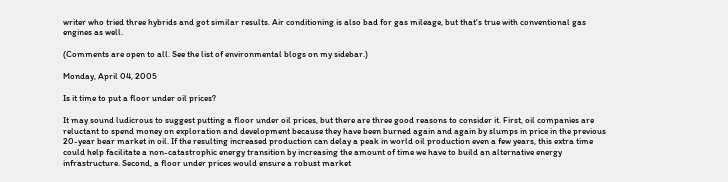writer who tried three hybrids and got similar results. Air conditioning is also bad for gas mileage, but that's true with conventional gas engines as well.

(Comments are open to all. See the list of environmental blogs on my sidebar.)

Monday, April 04, 2005

Is it time to put a floor under oil prices?

It may sound ludicrous to suggest putting a floor under oil prices, but there are three good reasons to consider it. First, oil companies are reluctant to spend money on exploration and development because they have been burned again and again by slumps in price in the previous 20-year bear market in oil. If the resulting increased production can delay a peak in world oil production even a few years, this extra time could help facilitate a non-catastrophic energy transition by increasing the amount of time we have to build an alternative energy infrastructure. Second, a floor under prices would ensure a robust market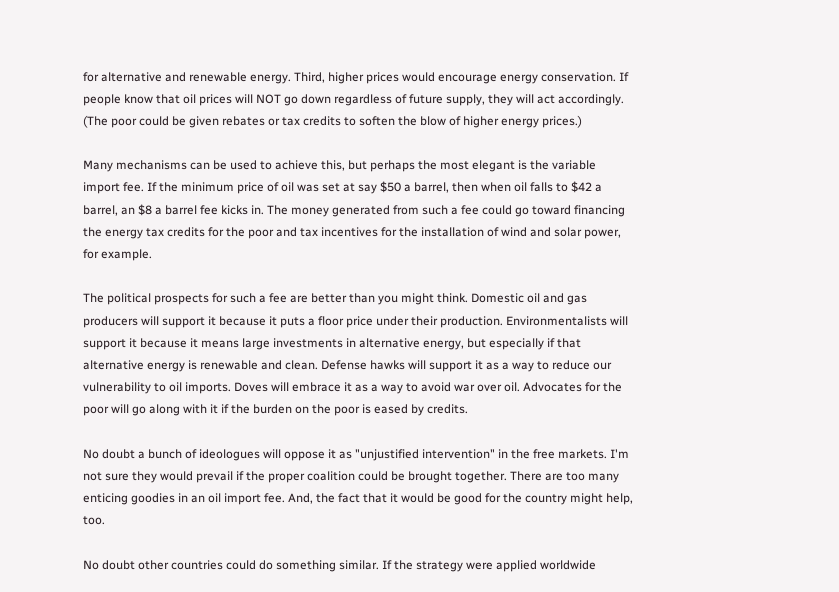for alternative and renewable energy. Third, higher prices would encourage energy conservation. If people know that oil prices will NOT go down regardless of future supply, they will act accordingly. (The poor could be given rebates or tax credits to soften the blow of higher energy prices.)

Many mechanisms can be used to achieve this, but perhaps the most elegant is the variable import fee. If the minimum price of oil was set at say $50 a barrel, then when oil falls to $42 a barrel, an $8 a barrel fee kicks in. The money generated from such a fee could go toward financing the energy tax credits for the poor and tax incentives for the installation of wind and solar power, for example.

The political prospects for such a fee are better than you might think. Domestic oil and gas producers will support it because it puts a floor price under their production. Environmentalists will support it because it means large investments in alternative energy, but especially if that alternative energy is renewable and clean. Defense hawks will support it as a way to reduce our vulnerability to oil imports. Doves will embrace it as a way to avoid war over oil. Advocates for the poor will go along with it if the burden on the poor is eased by credits.

No doubt a bunch of ideologues will oppose it as "unjustified intervention" in the free markets. I'm not sure they would prevail if the proper coalition could be brought together. There are too many enticing goodies in an oil import fee. And, the fact that it would be good for the country might help, too.

No doubt other countries could do something similar. If the strategy were applied worldwide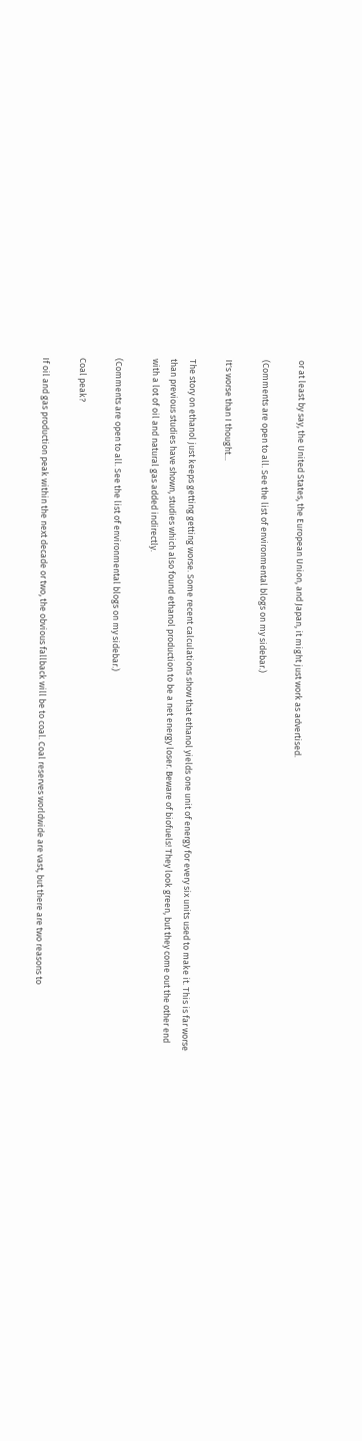or at least by say, the United States, the European Union, and Japan, it might just work as advertised.

(Comments are open to all. See the list of environmental blogs on my sidebar.)

It's worse than I thought...

The story on ethanol just keeps getting getting worse. Some recent calculations show that ethanol yields one unit of energy for every six units used to make it. This is far worse than previous studies have shown, studies which also found ethanol production to be a net energy loser. Beware of biofuels! They look green, but they come out the other end with a lot of oil and natural gas added indirectly.

(Comments are open to all. See the list of environmental blogs on my sidebar.)

Coal peak?

If oil and gas production peak within the next decade or two, the obvious fallback will be to coal. Coal reserves worldwide are vast, but there are two reasons to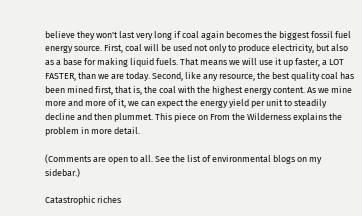believe they won't last very long if coal again becomes the biggest fossil fuel energy source. First, coal will be used not only to produce electricity, but also as a base for making liquid fuels. That means we will use it up faster, a LOT FASTER, than we are today. Second, like any resource, the best quality coal has been mined first, that is, the coal with the highest energy content. As we mine more and more of it, we can expect the energy yield per unit to steadily decline and then plummet. This piece on From the Wilderness explains the problem in more detail.

(Comments are open to all. See the list of environmental blogs on my sidebar.)

Catastrophic riches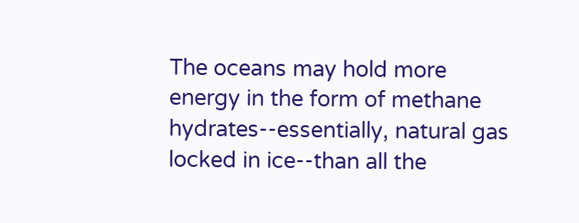The oceans may hold more energy in the form of methane hydrates--essentially, natural gas locked in ice--than all the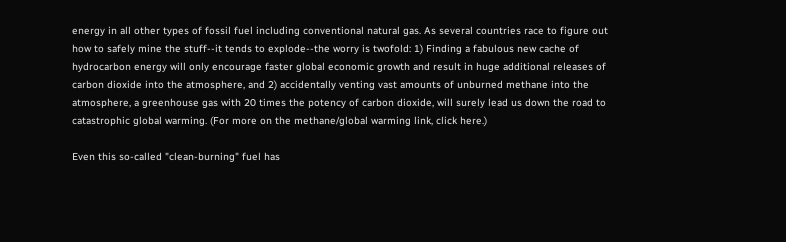energy in all other types of fossil fuel including conventional natural gas. As several countries race to figure out how to safely mine the stuff--it tends to explode--the worry is twofold: 1) Finding a fabulous new cache of hydrocarbon energy will only encourage faster global economic growth and result in huge additional releases of carbon dioxide into the atmosphere, and 2) accidentally venting vast amounts of unburned methane into the atmosphere, a greenhouse gas with 20 times the potency of carbon dioxide, will surely lead us down the road to catastrophic global warming. (For more on the methane/global warming link, click here.)

Even this so-called "clean-burning" fuel has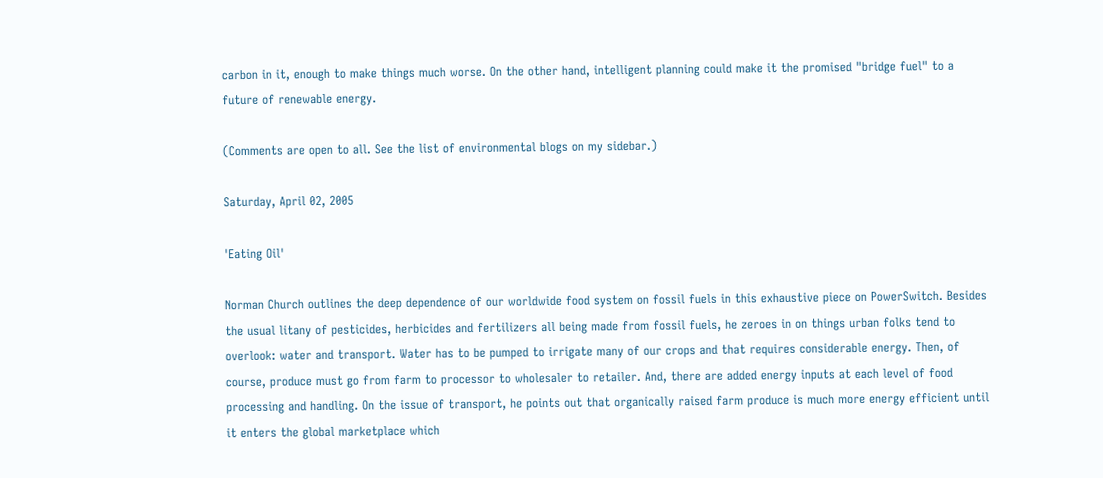carbon in it, enough to make things much worse. On the other hand, intelligent planning could make it the promised "bridge fuel" to a future of renewable energy.

(Comments are open to all. See the list of environmental blogs on my sidebar.)

Saturday, April 02, 2005

'Eating Oil'

Norman Church outlines the deep dependence of our worldwide food system on fossil fuels in this exhaustive piece on PowerSwitch. Besides the usual litany of pesticides, herbicides and fertilizers all being made from fossil fuels, he zeroes in on things urban folks tend to overlook: water and transport. Water has to be pumped to irrigate many of our crops and that requires considerable energy. Then, of course, produce must go from farm to processor to wholesaler to retailer. And, there are added energy inputs at each level of food processing and handling. On the issue of transport, he points out that organically raised farm produce is much more energy efficient until it enters the global marketplace which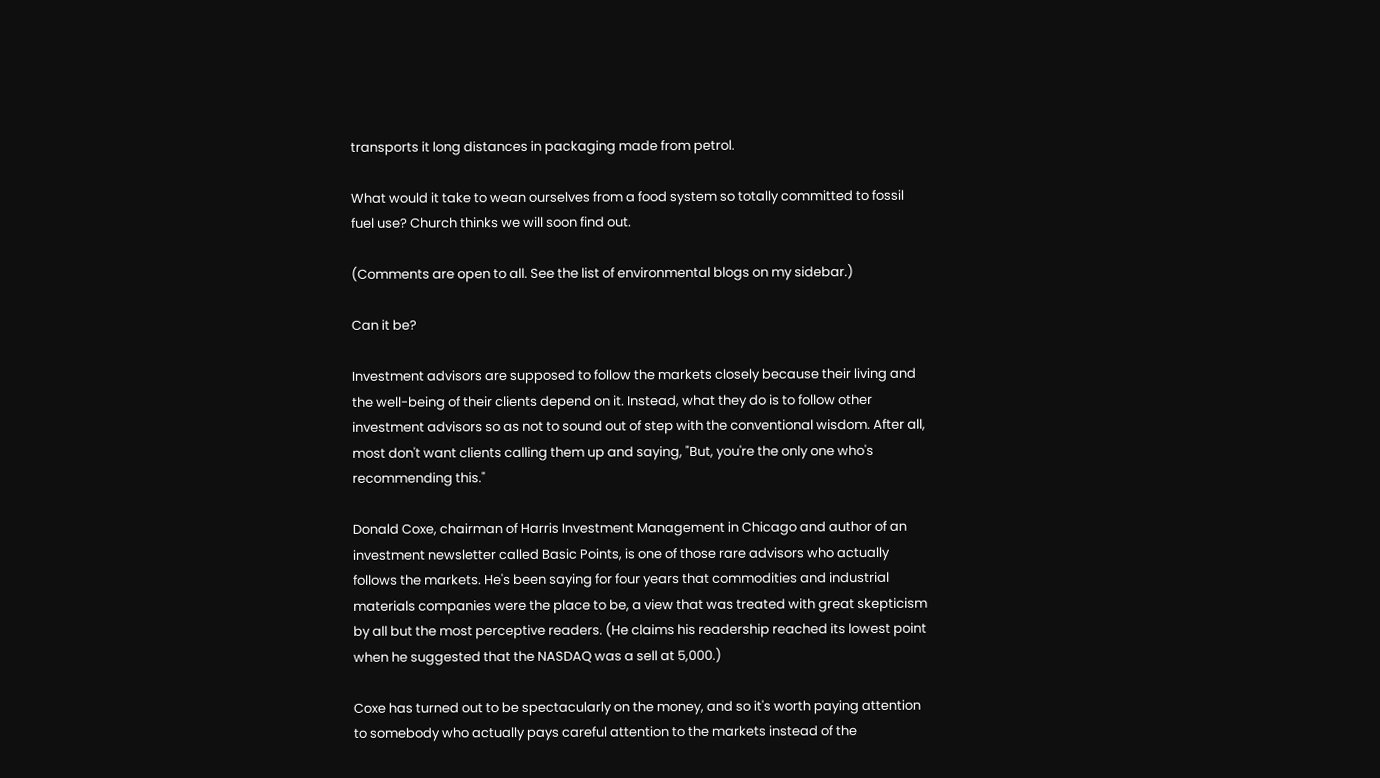transports it long distances in packaging made from petrol.

What would it take to wean ourselves from a food system so totally committed to fossil fuel use? Church thinks we will soon find out.

(Comments are open to all. See the list of environmental blogs on my sidebar.)

Can it be?

Investment advisors are supposed to follow the markets closely because their living and the well-being of their clients depend on it. Instead, what they do is to follow other investment advisors so as not to sound out of step with the conventional wisdom. After all, most don't want clients calling them up and saying, "But, you're the only one who's recommending this."

Donald Coxe, chairman of Harris Investment Management in Chicago and author of an investment newsletter called Basic Points, is one of those rare advisors who actually follows the markets. He's been saying for four years that commodities and industrial materials companies were the place to be, a view that was treated with great skepticism by all but the most perceptive readers. (He claims his readership reached its lowest point when he suggested that the NASDAQ was a sell at 5,000.)

Coxe has turned out to be spectacularly on the money, and so it's worth paying attention to somebody who actually pays careful attention to the markets instead of the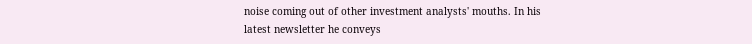noise coming out of other investment analysts' mouths. In his latest newsletter he conveys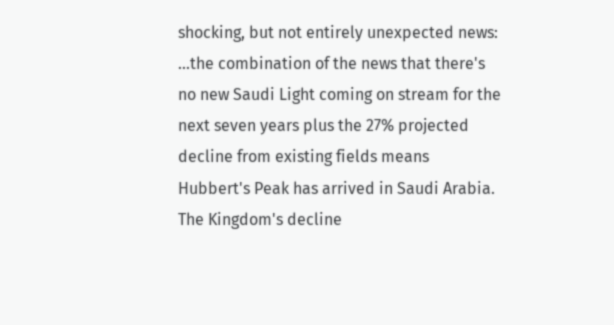shocking, but not entirely unexpected news:
...the combination of the news that there's no new Saudi Light coming on stream for the next seven years plus the 27% projected decline from existing fields means Hubbert's Peak has arrived in Saudi Arabia. The Kingdom's decline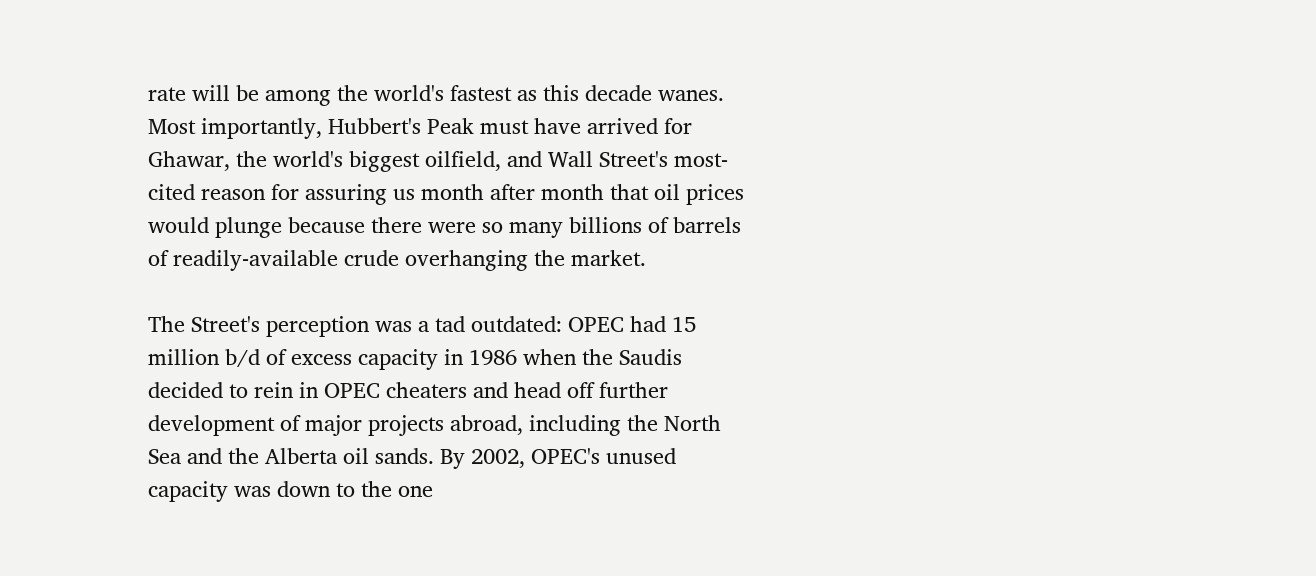rate will be among the world's fastest as this decade wanes. Most importantly, Hubbert's Peak must have arrived for Ghawar, the world's biggest oilfield, and Wall Street's most-cited reason for assuring us month after month that oil prices would plunge because there were so many billions of barrels of readily-available crude overhanging the market.

The Street's perception was a tad outdated: OPEC had 15 million b/d of excess capacity in 1986 when the Saudis decided to rein in OPEC cheaters and head off further development of major projects abroad, including the North Sea and the Alberta oil sands. By 2002, OPEC's unused capacity was down to the one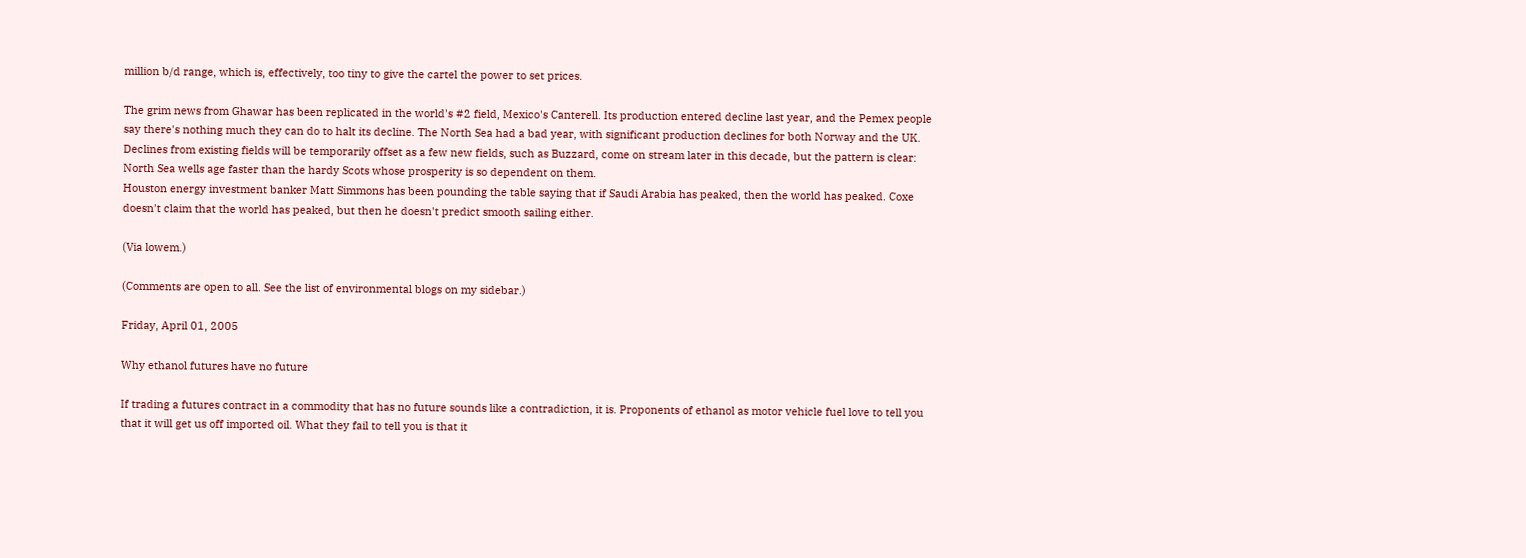million b/d range, which is, effectively, too tiny to give the cartel the power to set prices.

The grim news from Ghawar has been replicated in the world's #2 field, Mexico's Canterell. Its production entered decline last year, and the Pemex people say there's nothing much they can do to halt its decline. The North Sea had a bad year, with significant production declines for both Norway and the UK. Declines from existing fields will be temporarily offset as a few new fields, such as Buzzard, come on stream later in this decade, but the pattern is clear: North Sea wells age faster than the hardy Scots whose prosperity is so dependent on them.
Houston energy investment banker Matt Simmons has been pounding the table saying that if Saudi Arabia has peaked, then the world has peaked. Coxe doesn't claim that the world has peaked, but then he doesn't predict smooth sailing either.

(Via lowem.)

(Comments are open to all. See the list of environmental blogs on my sidebar.)

Friday, April 01, 2005

Why ethanol futures have no future

If trading a futures contract in a commodity that has no future sounds like a contradiction, it is. Proponents of ethanol as motor vehicle fuel love to tell you that it will get us off imported oil. What they fail to tell you is that it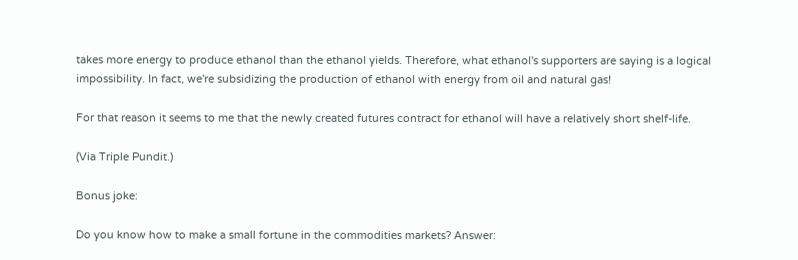takes more energy to produce ethanol than the ethanol yields. Therefore, what ethanol's supporters are saying is a logical impossibility. In fact, we're subsidizing the production of ethanol with energy from oil and natural gas!

For that reason it seems to me that the newly created futures contract for ethanol will have a relatively short shelf-life.

(Via Triple Pundit.)

Bonus joke:

Do you know how to make a small fortune in the commodities markets? Answer: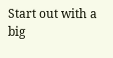Start out with a big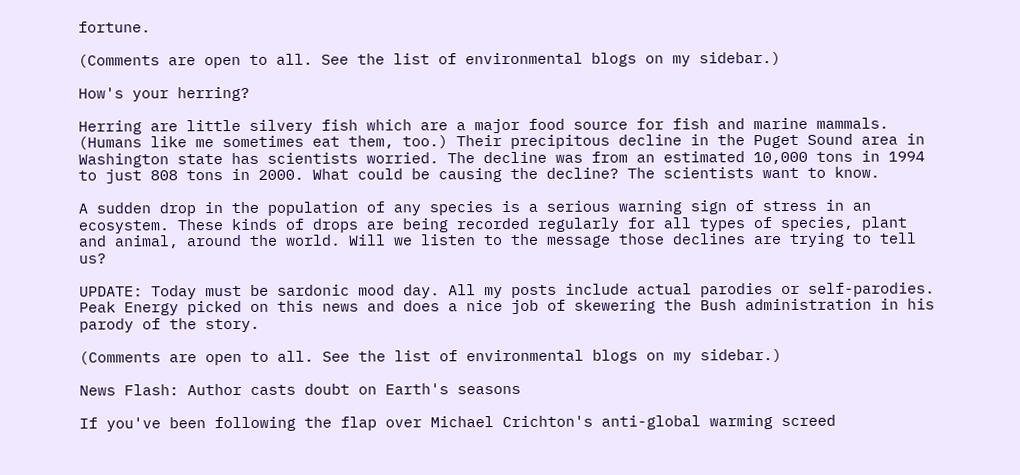fortune.

(Comments are open to all. See the list of environmental blogs on my sidebar.)

How's your herring?

Herring are little silvery fish which are a major food source for fish and marine mammals. (Humans like me sometimes eat them, too.) Their precipitous decline in the Puget Sound area in Washington state has scientists worried. The decline was from an estimated 10,000 tons in 1994 to just 808 tons in 2000. What could be causing the decline? The scientists want to know.

A sudden drop in the population of any species is a serious warning sign of stress in an ecosystem. These kinds of drops are being recorded regularly for all types of species, plant and animal, around the world. Will we listen to the message those declines are trying to tell us?

UPDATE: Today must be sardonic mood day. All my posts include actual parodies or self-parodies. Peak Energy picked on this news and does a nice job of skewering the Bush administration in his parody of the story.

(Comments are open to all. See the list of environmental blogs on my sidebar.)

News Flash: Author casts doubt on Earth's seasons

If you've been following the flap over Michael Crichton's anti-global warming screed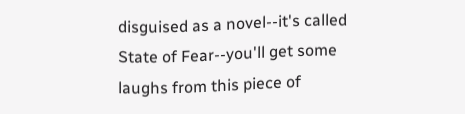disguised as a novel--it's called State of Fear--you'll get some laughs from this piece of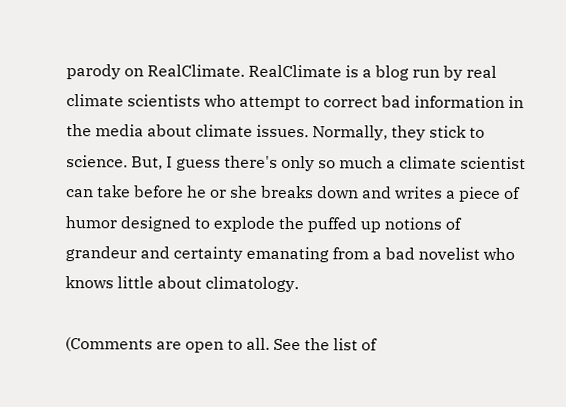parody on RealClimate. RealClimate is a blog run by real climate scientists who attempt to correct bad information in the media about climate issues. Normally, they stick to science. But, I guess there's only so much a climate scientist can take before he or she breaks down and writes a piece of humor designed to explode the puffed up notions of grandeur and certainty emanating from a bad novelist who knows little about climatology.

(Comments are open to all. See the list of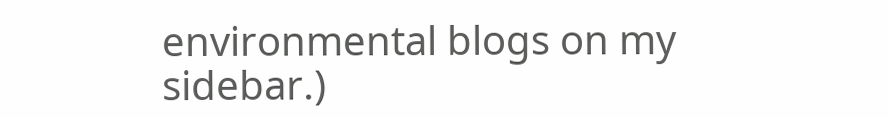environmental blogs on my sidebar.)